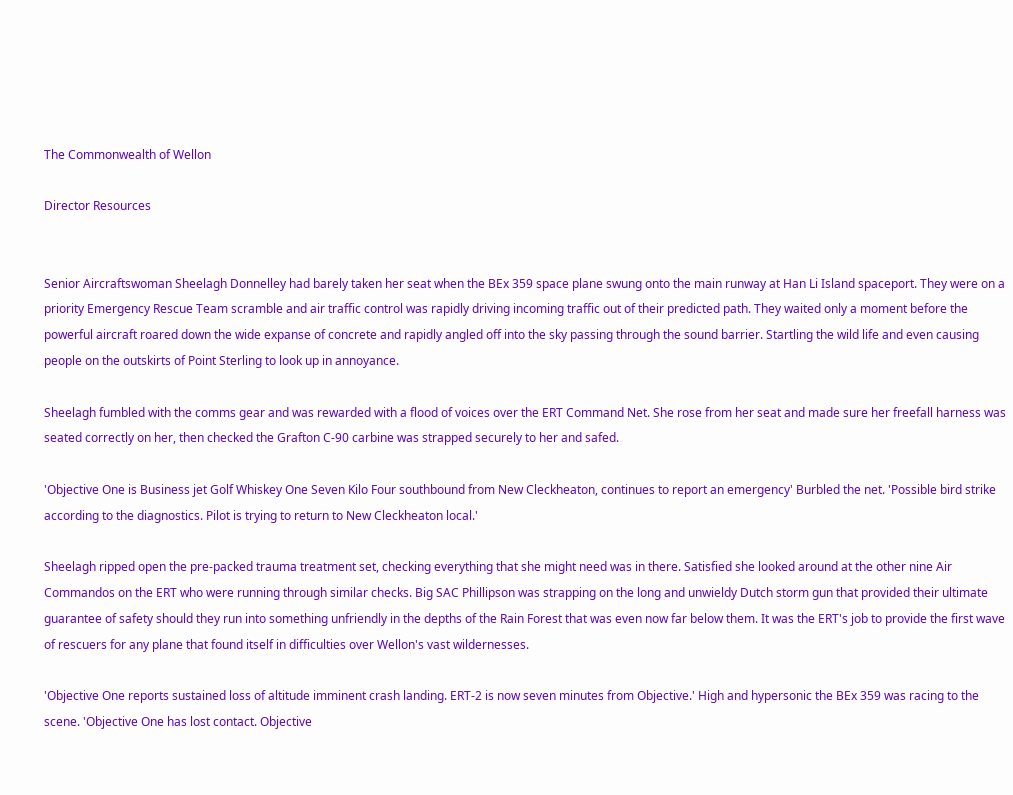The Commonwealth of Wellon

Director Resources


Senior Aircraftswoman Sheelagh Donnelley had barely taken her seat when the BEx 359 space plane swung onto the main runway at Han Li Island spaceport. They were on a priority Emergency Rescue Team scramble and air traffic control was rapidly driving incoming traffic out of their predicted path. They waited only a moment before the powerful aircraft roared down the wide expanse of concrete and rapidly angled off into the sky passing through the sound barrier. Startling the wild life and even causing people on the outskirts of Point Sterling to look up in annoyance.

Sheelagh fumbled with the comms gear and was rewarded with a flood of voices over the ERT Command Net. She rose from her seat and made sure her freefall harness was seated correctly on her, then checked the Grafton C-90 carbine was strapped securely to her and safed.

'Objective One is Business jet Golf Whiskey One Seven Kilo Four southbound from New Cleckheaton, continues to report an emergency' Burbled the net. 'Possible bird strike according to the diagnostics. Pilot is trying to return to New Cleckheaton local.'

Sheelagh ripped open the pre-packed trauma treatment set, checking everything that she might need was in there. Satisfied she looked around at the other nine Air Commandos on the ERT who were running through similar checks. Big SAC Phillipson was strapping on the long and unwieldy Dutch storm gun that provided their ultimate guarantee of safety should they run into something unfriendly in the depths of the Rain Forest that was even now far below them. It was the ERT's job to provide the first wave of rescuers for any plane that found itself in difficulties over Wellon's vast wildernesses.

'Objective One reports sustained loss of altitude imminent crash landing. ERT-2 is now seven minutes from Objective.' High and hypersonic the BEx 359 was racing to the scene. 'Objective One has lost contact. Objective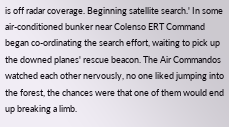is off radar coverage. Beginning satellite search.' In some air-conditioned bunker near Colenso ERT Command began co-ordinating the search effort, waiting to pick up the downed planes' rescue beacon. The Air Commandos watched each other nervously, no one liked jumping into the forest, the chances were that one of them would end up breaking a limb.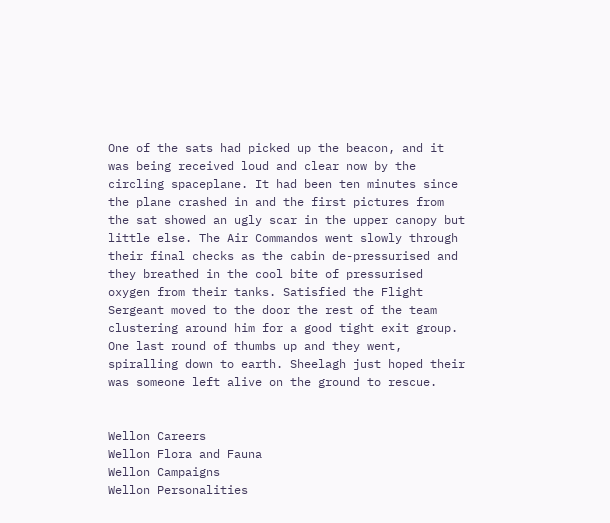One of the sats had picked up the beacon, and it was being received loud and clear now by the circling spaceplane. It had been ten minutes since the plane crashed in and the first pictures from the sat showed an ugly scar in the upper canopy but little else. The Air Commandos went slowly through their final checks as the cabin de-pressurised and they breathed in the cool bite of pressurised oxygen from their tanks. Satisfied the Flight Sergeant moved to the door the rest of the team clustering around him for a good tight exit group. One last round of thumbs up and they went, spiralling down to earth. Sheelagh just hoped their was someone left alive on the ground to rescue.


Wellon Careers
Wellon Flora and Fauna
Wellon Campaigns
Wellon Personalities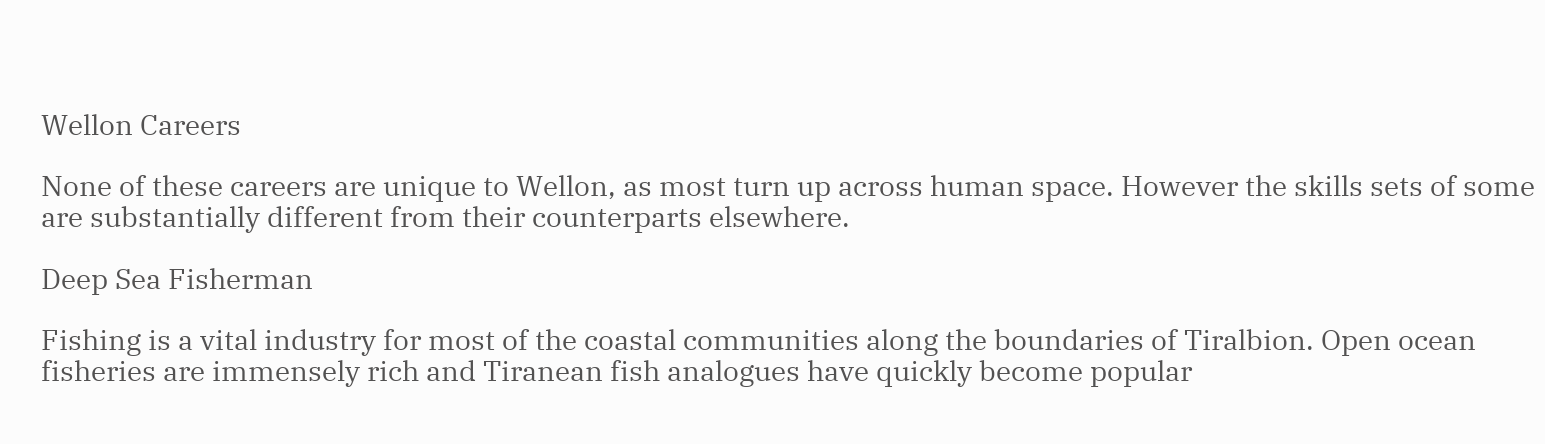Wellon Careers

None of these careers are unique to Wellon, as most turn up across human space. However the skills sets of some are substantially different from their counterparts elsewhere.

Deep Sea Fisherman

Fishing is a vital industry for most of the coastal communities along the boundaries of Tiralbion. Open ocean fisheries are immensely rich and Tiranean fish analogues have quickly become popular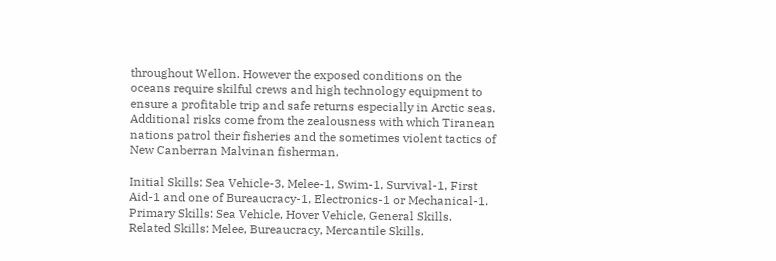throughout Wellon. However the exposed conditions on the oceans require skilful crews and high technology equipment to ensure a profitable trip and safe returns especially in Arctic seas. Additional risks come from the zealousness with which Tiranean nations patrol their fisheries and the sometimes violent tactics of New Canberran Malvinan fisherman.

Initial Skills: Sea Vehicle-3, Melee-1, Swim-1, Survival-1, First Aid-1 and one of Bureaucracy-1, Electronics-1 or Mechanical-1.
Primary Skills: Sea Vehicle, Hover Vehicle, General Skills.
Related Skills: Melee, Bureaucracy, Mercantile Skills.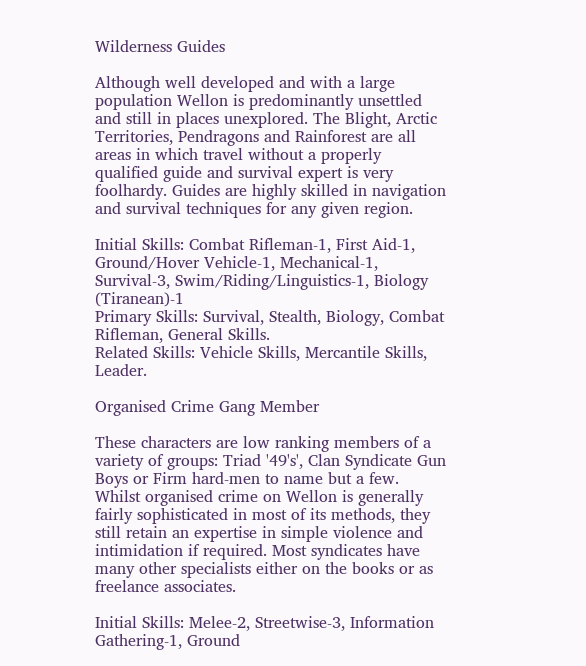Wilderness Guides

Although well developed and with a large population Wellon is predominantly unsettled and still in places unexplored. The Blight, Arctic Territories, Pendragons and Rainforest are all areas in which travel without a properly qualified guide and survival expert is very foolhardy. Guides are highly skilled in navigation and survival techniques for any given region.

Initial Skills: Combat Rifleman-1, First Aid-1, Ground/Hover Vehicle-1, Mechanical-1, Survival-3, Swim/Riding/Linguistics-1, Biology (Tiranean)-1
Primary Skills: Survival, Stealth, Biology, Combat Rifleman, General Skills.
Related Skills: Vehicle Skills, Mercantile Skills, Leader.

Organised Crime Gang Member

These characters are low ranking members of a variety of groups: Triad '49's', Clan Syndicate Gun Boys or Firm hard-men to name but a few. Whilst organised crime on Wellon is generally fairly sophisticated in most of its methods, they still retain an expertise in simple violence and intimidation if required. Most syndicates have many other specialists either on the books or as freelance associates.

Initial Skills: Melee-2, Streetwise-3, Information Gathering-1, Ground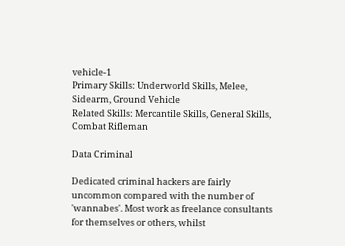vehicle-1
Primary Skills: Underworld Skills, Melee, Sidearm, Ground Vehicle
Related Skills: Mercantile Skills, General Skills, Combat Rifleman

Data Criminal

Dedicated criminal hackers are fairly uncommon compared with the number of 'wannabes'. Most work as freelance consultants for themselves or others, whilst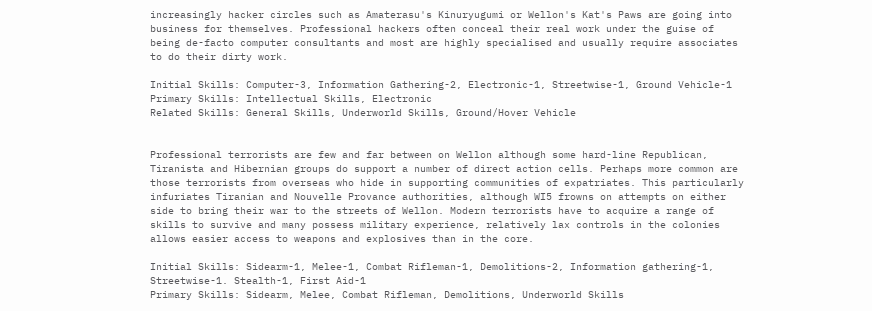increasingly hacker circles such as Amaterasu's Kinuryugumi or Wellon's Kat's Paws are going into business for themselves. Professional hackers often conceal their real work under the guise of being de-facto computer consultants and most are highly specialised and usually require associates to do their dirty work.

Initial Skills: Computer-3, Information Gathering-2, Electronic-1, Streetwise-1, Ground Vehicle-1
Primary Skills: Intellectual Skills, Electronic
Related Skills: General Skills, Underworld Skills, Ground/Hover Vehicle


Professional terrorists are few and far between on Wellon although some hard-line Republican, Tiranista and Hibernian groups do support a number of direct action cells. Perhaps more common are those terrorists from overseas who hide in supporting communities of expatriates. This particularly infuriates Tiranian and Nouvelle Provance authorities, although WI5 frowns on attempts on either side to bring their war to the streets of Wellon. Modern terrorists have to acquire a range of skills to survive and many possess military experience, relatively lax controls in the colonies allows easier access to weapons and explosives than in the core.

Initial Skills: Sidearm-1, Melee-1, Combat Rifleman-1, Demolitions-2, Information gathering-1, Streetwise-1. Stealth-1, First Aid-1
Primary Skills: Sidearm, Melee, Combat Rifleman, Demolitions, Underworld Skills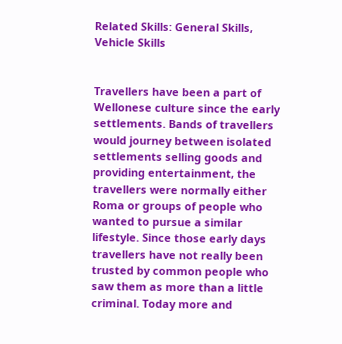Related Skills: General Skills, Vehicle Skills


Travellers have been a part of Wellonese culture since the early settlements. Bands of travellers would journey between isolated settlements selling goods and providing entertainment, the travellers were normally either Roma or groups of people who wanted to pursue a similar lifestyle. Since those early days travellers have not really been trusted by common people who saw them as more than a little criminal. Today more and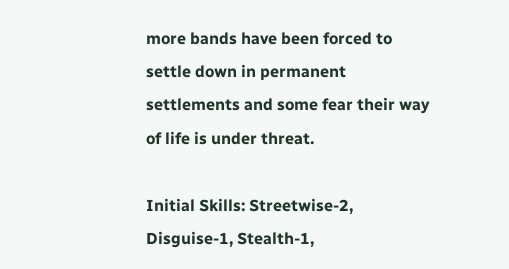more bands have been forced to settle down in permanent settlements and some fear their way of life is under threat.

Initial Skills: Streetwise-2, Disguise-1, Stealth-1,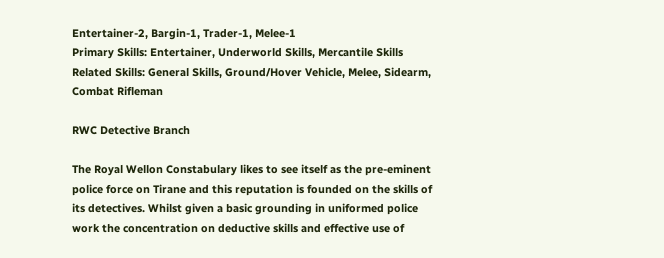Entertainer-2, Bargin-1, Trader-1, Melee-1
Primary Skills: Entertainer, Underworld Skills, Mercantile Skills
Related Skills: General Skills, Ground/Hover Vehicle, Melee, Sidearm, Combat Rifleman

RWC Detective Branch

The Royal Wellon Constabulary likes to see itself as the pre-eminent police force on Tirane and this reputation is founded on the skills of its detectives. Whilst given a basic grounding in uniformed police work the concentration on deductive skills and effective use of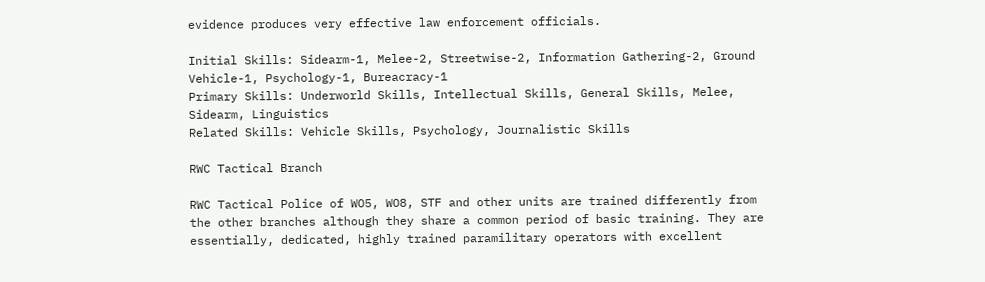evidence produces very effective law enforcement officials.

Initial Skills: Sidearm-1, Melee-2, Streetwise-2, Information Gathering-2, Ground Vehicle-1, Psychology-1, Bureacracy-1
Primary Skills: Underworld Skills, Intellectual Skills, General Skills, Melee, Sidearm, Linguistics
Related Skills: Vehicle Skills, Psychology, Journalistic Skills

RWC Tactical Branch

RWC Tactical Police of WO5, WO8, STF and other units are trained differently from the other branches although they share a common period of basic training. They are essentially, dedicated, highly trained paramilitary operators with excellent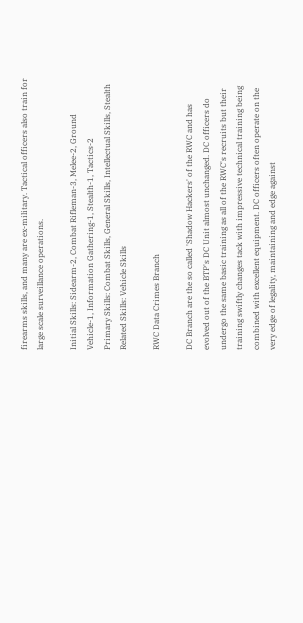firearms skills, and many are ex-military. Tactical officers also train for large scale surveillance operations.

Initial Skills: Sidearm-2, Combat Rifleman-3, Melee-2, Ground Vehicle-1, Information Gathering-1, Stealth-1, Tactics-2
Primary Skills: Combat Skills, General Skills, Intellectual Skills, Stealth
Related Skills: Vehicle Skills

RWC Data Crimes Branch

DC Branch are the so called 'Shadow Hackers' of the RWC and has evolved out of the BTP's DC Unit almost unchanged. DC officers do undergo the same basic training as all of the RWC's recruits but their training swiftly changes tack with impressive technical training being combined with excellent equipment. DC officers often operate on the very edge of legality, maintaining and edge against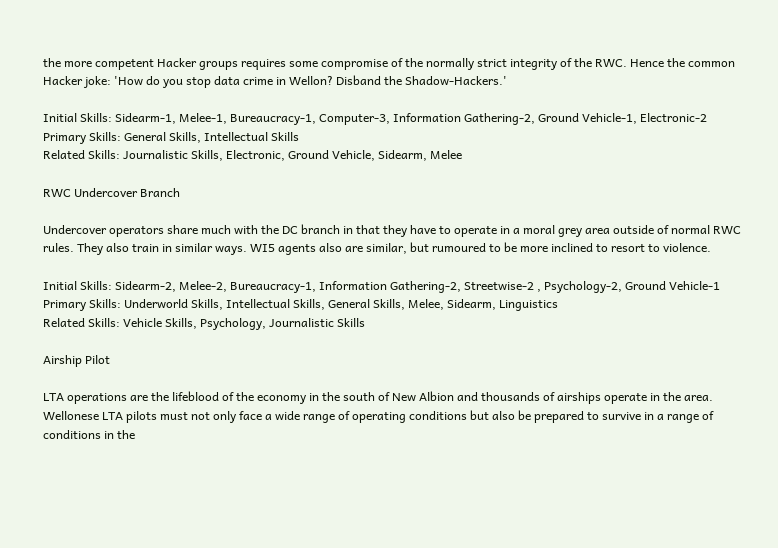the more competent Hacker groups requires some compromise of the normally strict integrity of the RWC. Hence the common Hacker joke: 'How do you stop data crime in Wellon? Disband the Shadow-Hackers.'

Initial Skills: Sidearm-1, Melee-1, Bureaucracy-1, Computer-3, Information Gathering-2, Ground Vehicle-1, Electronic-2
Primary Skills: General Skills, Intellectual Skills
Related Skills: Journalistic Skills, Electronic, Ground Vehicle, Sidearm, Melee

RWC Undercover Branch

Undercover operators share much with the DC branch in that they have to operate in a moral grey area outside of normal RWC rules. They also train in similar ways. WI5 agents also are similar, but rumoured to be more inclined to resort to violence.

Initial Skills: Sidearm-2, Melee-2, Bureaucracy-1, Information Gathering-2, Streetwise-2 , Psychology-2, Ground Vehicle-1
Primary Skills: Underworld Skills, Intellectual Skills, General Skills, Melee, Sidearm, Linguistics
Related Skills: Vehicle Skills, Psychology, Journalistic Skills

Airship Pilot

LTA operations are the lifeblood of the economy in the south of New Albion and thousands of airships operate in the area. Wellonese LTA pilots must not only face a wide range of operating conditions but also be prepared to survive in a range of conditions in the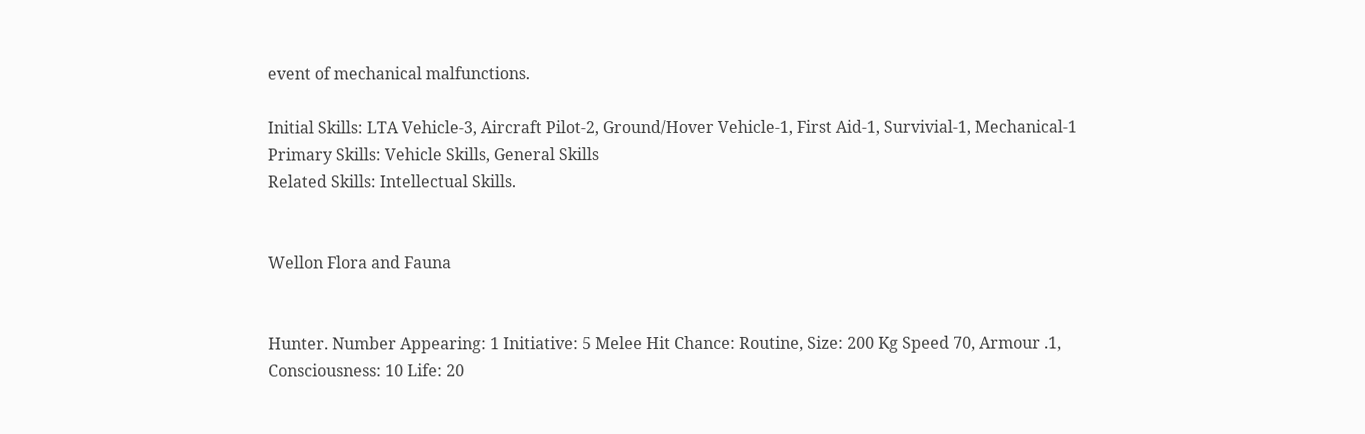event of mechanical malfunctions.

Initial Skills: LTA Vehicle-3, Aircraft Pilot-2, Ground/Hover Vehicle-1, First Aid-1, Survivial-1, Mechanical-1
Primary Skills: Vehicle Skills, General Skills
Related Skills: Intellectual Skills.


Wellon Flora and Fauna


Hunter. Number Appearing: 1 Initiative: 5 Melee Hit Chance: Routine, Size: 200 Kg Speed 70, Armour .1, Consciousness: 10 Life: 20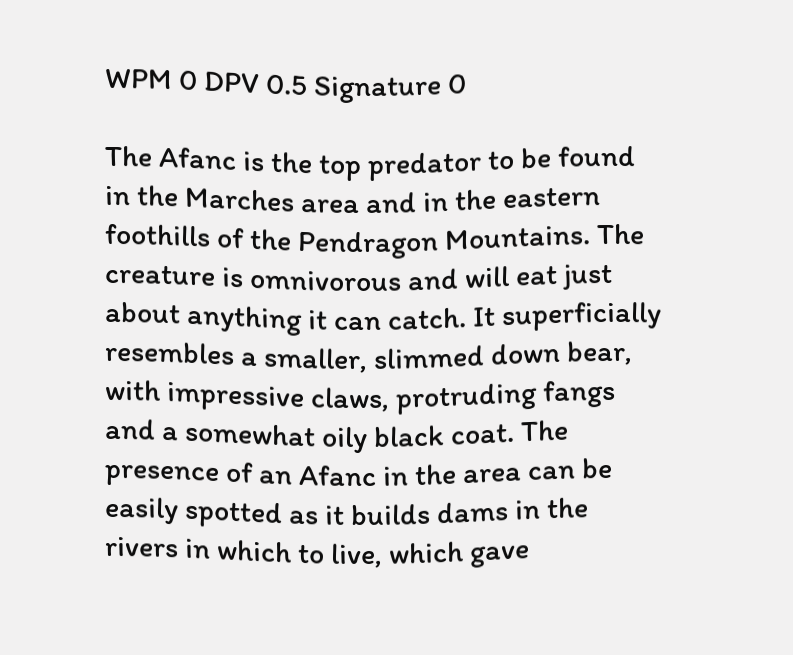WPM 0 DPV 0.5 Signature 0

The Afanc is the top predator to be found in the Marches area and in the eastern foothills of the Pendragon Mountains. The creature is omnivorous and will eat just about anything it can catch. It superficially resembles a smaller, slimmed down bear, with impressive claws, protruding fangs and a somewhat oily black coat. The presence of an Afanc in the area can be easily spotted as it builds dams in the rivers in which to live, which gave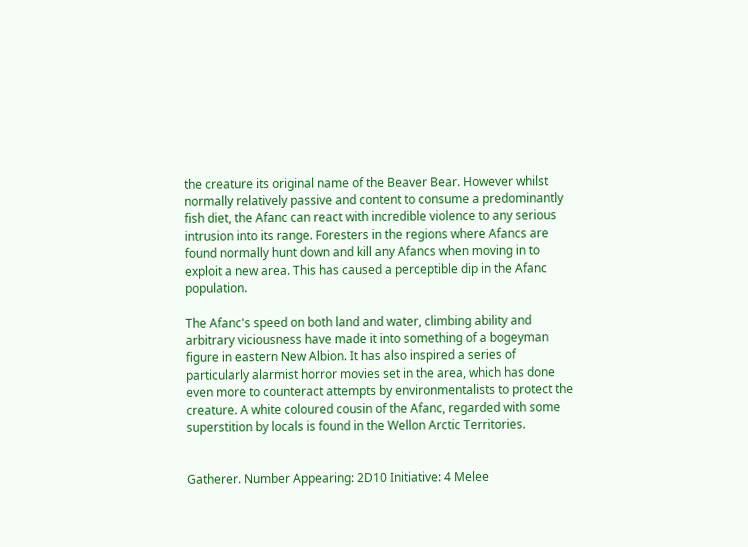the creature its original name of the Beaver Bear. However whilst normally relatively passive and content to consume a predominantly fish diet, the Afanc can react with incredible violence to any serious intrusion into its range. Foresters in the regions where Afancs are found normally hunt down and kill any Afancs when moving in to exploit a new area. This has caused a perceptible dip in the Afanc population.

The Afanc's speed on both land and water, climbing ability and arbitrary viciousness have made it into something of a bogeyman figure in eastern New Albion. It has also inspired a series of particularly alarmist horror movies set in the area, which has done even more to counteract attempts by environmentalists to protect the creature. A white coloured cousin of the Afanc, regarded with some superstition by locals is found in the Wellon Arctic Territories.


Gatherer. Number Appearing: 2D10 Initiative: 4 Melee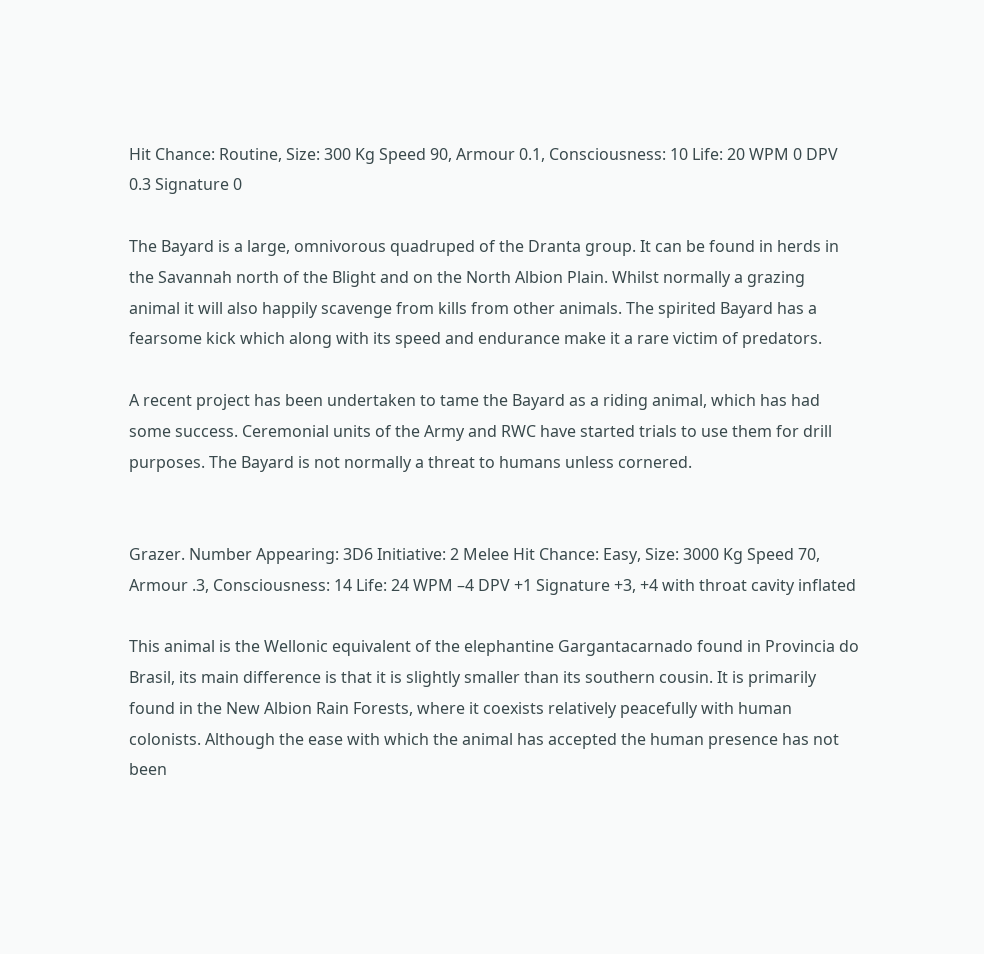Hit Chance: Routine, Size: 300 Kg Speed 90, Armour 0.1, Consciousness: 10 Life: 20 WPM 0 DPV 0.3 Signature 0

The Bayard is a large, omnivorous quadruped of the Dranta group. It can be found in herds in the Savannah north of the Blight and on the North Albion Plain. Whilst normally a grazing animal it will also happily scavenge from kills from other animals. The spirited Bayard has a fearsome kick which along with its speed and endurance make it a rare victim of predators.

A recent project has been undertaken to tame the Bayard as a riding animal, which has had some success. Ceremonial units of the Army and RWC have started trials to use them for drill purposes. The Bayard is not normally a threat to humans unless cornered.


Grazer. Number Appearing: 3D6 Initiative: 2 Melee Hit Chance: Easy, Size: 3000 Kg Speed 70, Armour .3, Consciousness: 14 Life: 24 WPM –4 DPV +1 Signature +3, +4 with throat cavity inflated

This animal is the Wellonic equivalent of the elephantine Gargantacarnado found in Provincia do Brasil, its main difference is that it is slightly smaller than its southern cousin. It is primarily found in the New Albion Rain Forests, where it coexists relatively peacefully with human colonists. Although the ease with which the animal has accepted the human presence has not been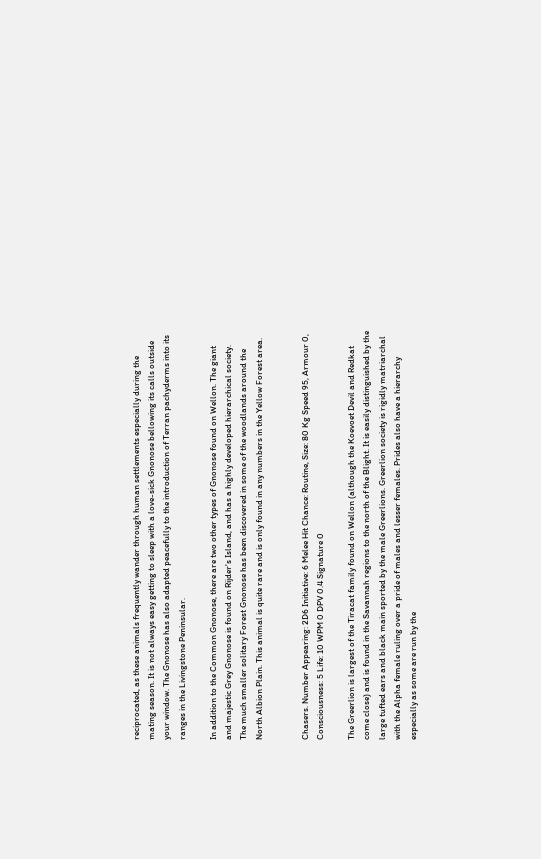reciprocated, as these animals frequently wander through human settlements especially during the mating season. It is not always easy getting to sleep with a love-sick Gnonose bellowing its calls outside your window. The Gnonose has also adapted peacefully to the introduction of Terran pachyderms into its ranges in the Livingstone Peninsular.

In addition to the Common Gnonose, there are two other types of Gnonose found on Wellon. The giant and majestic Grey Gnonose is found on Rijder's Island, and has a highly developed hierarchical society. The much smaller solitary Forest Gnonose has been discovered in some of the woodlands around the North Albion Plain. This animal is quite rare and is only found in any numbers in the Yellow Forest area.


Chasers. Number Appearing: 2D6 Initiative: 6 Melee Hit Chance: Routine, Size: 80 Kg Speed 95, Armour 0, Consciousness: 5 Life: 10 WPM 0 DPV 0.4 Signature 0

The Greerlion is largest of the Tiracat family found on Wellon (although the Koevoet Devil and Redkat come close) and is found in the Savannah regions to the north of the Blight. It is easily distinguished by the large tufted ears and black main sported by the male Greerlions. Greerlion society is rigidly matriarchal with the Alpha female ruling over a pride of males and lesser females. Prides also have a hierarchy especially as some are run by the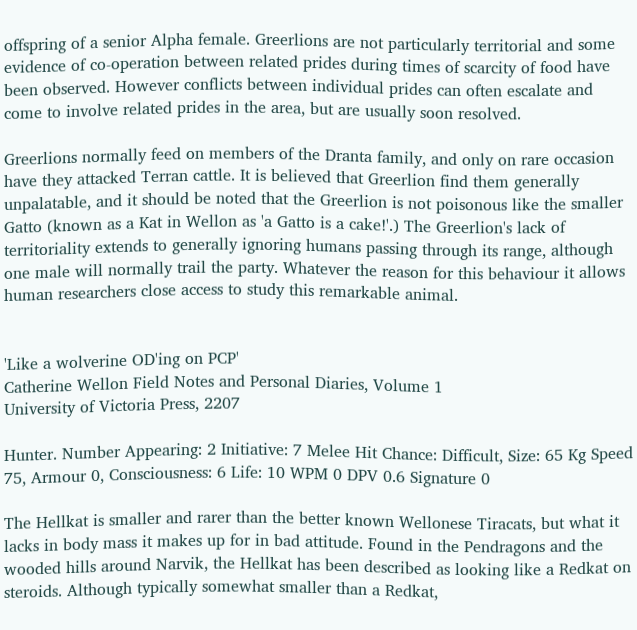offspring of a senior Alpha female. Greerlions are not particularly territorial and some evidence of co-operation between related prides during times of scarcity of food have been observed. However conflicts between individual prides can often escalate and come to involve related prides in the area, but are usually soon resolved.

Greerlions normally feed on members of the Dranta family, and only on rare occasion have they attacked Terran cattle. It is believed that Greerlion find them generally unpalatable, and it should be noted that the Greerlion is not poisonous like the smaller Gatto (known as a Kat in Wellon as 'a Gatto is a cake!'.) The Greerlion's lack of territoriality extends to generally ignoring humans passing through its range, although one male will normally trail the party. Whatever the reason for this behaviour it allows human researchers close access to study this remarkable animal.


'Like a wolverine OD'ing on PCP'
Catherine Wellon Field Notes and Personal Diaries, Volume 1
University of Victoria Press, 2207

Hunter. Number Appearing: 2 Initiative: 7 Melee Hit Chance: Difficult, Size: 65 Kg Speed 75, Armour 0, Consciousness: 6 Life: 10 WPM 0 DPV 0.6 Signature 0

The Hellkat is smaller and rarer than the better known Wellonese Tiracats, but what it lacks in body mass it makes up for in bad attitude. Found in the Pendragons and the wooded hills around Narvik, the Hellkat has been described as looking like a Redkat on steroids. Although typically somewhat smaller than a Redkat,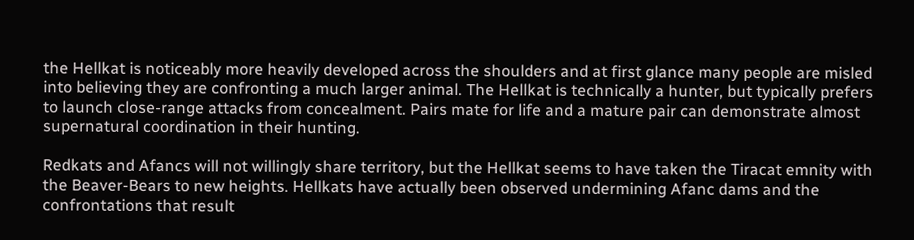the Hellkat is noticeably more heavily developed across the shoulders and at first glance many people are misled into believing they are confronting a much larger animal. The Hellkat is technically a hunter, but typically prefers to launch close-range attacks from concealment. Pairs mate for life and a mature pair can demonstrate almost supernatural coordination in their hunting.

Redkats and Afancs will not willingly share territory, but the Hellkat seems to have taken the Tiracat emnity with the Beaver-Bears to new heights. Hellkats have actually been observed undermining Afanc dams and the confrontations that result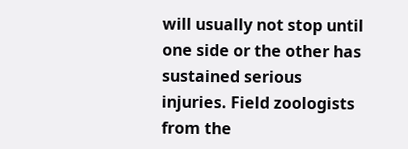will usually not stop until one side or the other has sustained serious injuries. Field zoologists from the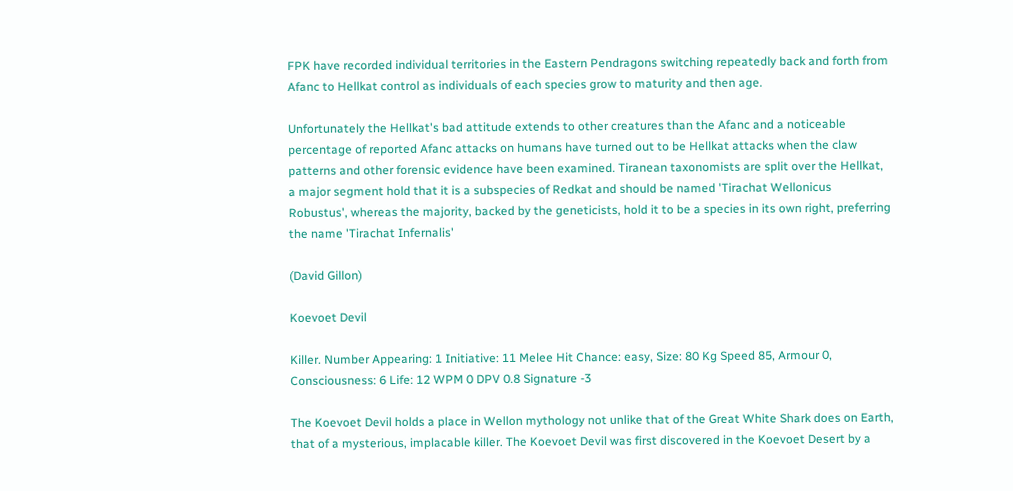FPK have recorded individual territories in the Eastern Pendragons switching repeatedly back and forth from Afanc to Hellkat control as individuals of each species grow to maturity and then age.

Unfortunately the Hellkat's bad attitude extends to other creatures than the Afanc and a noticeable percentage of reported Afanc attacks on humans have turned out to be Hellkat attacks when the claw patterns and other forensic evidence have been examined. Tiranean taxonomists are split over the Hellkat, a major segment hold that it is a subspecies of Redkat and should be named 'Tirachat Wellonicus Robustus', whereas the majority, backed by the geneticists, hold it to be a species in its own right, preferring the name 'Tirachat Infernalis'

(David Gillon)

Koevoet Devil

Killer. Number Appearing: 1 Initiative: 11 Melee Hit Chance: easy, Size: 80 Kg Speed 85, Armour 0, Consciousness: 6 Life: 12 WPM 0 DPV 0.8 Signature -3

The Koevoet Devil holds a place in Wellon mythology not unlike that of the Great White Shark does on Earth, that of a mysterious, implacable killer. The Koevoet Devil was first discovered in the Koevoet Desert by a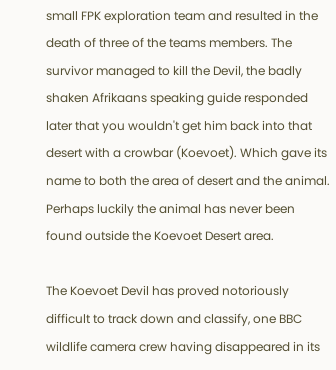small FPK exploration team and resulted in the death of three of the teams members. The survivor managed to kill the Devil, the badly shaken Afrikaans speaking guide responded later that you wouldn't get him back into that desert with a crowbar (Koevoet). Which gave its name to both the area of desert and the animal. Perhaps luckily the animal has never been found outside the Koevoet Desert area.

The Koevoet Devil has proved notoriously difficult to track down and classify, one BBC wildlife camera crew having disappeared in its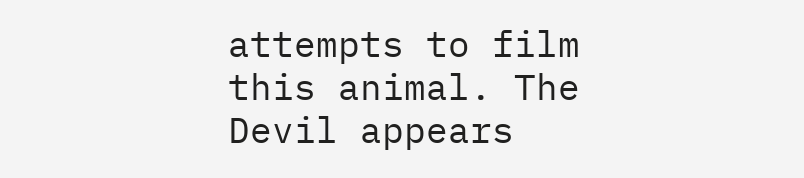attempts to film this animal. The Devil appears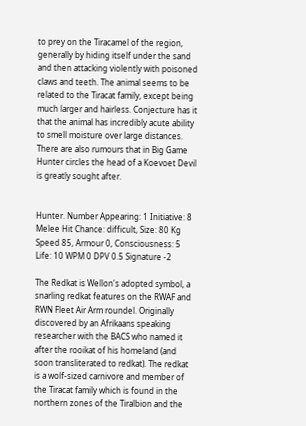to prey on the Tiracamel of the region, generally by hiding itself under the sand and then attacking violently with poisoned claws and teeth. The animal seems to be related to the Tiracat family, except being much larger and hairless. Conjecture has it that the animal has incredibly acute ability to smell moisture over large distances. There are also rumours that in Big Game Hunter circles the head of a Koevoet Devil is greatly sought after.


Hunter. Number Appearing: 1 Initiative: 8 Melee Hit Chance: difficult, Size: 80 Kg Speed 85, Armour 0, Consciousness: 5 Life: 10 WPM 0 DPV 0.5 Signature -2

The Redkat is Wellon's adopted symbol, a snarling redkat features on the RWAF and RWN Fleet Air Arm roundel. Originally discovered by an Afrikaans speaking researcher with the BACS who named it after the rooikat of his homeland (and soon transliterated to redkat). The redkat is a wolf-sized carnivore and member of the Tiracat family which is found in the northern zones of the Tiralbion and the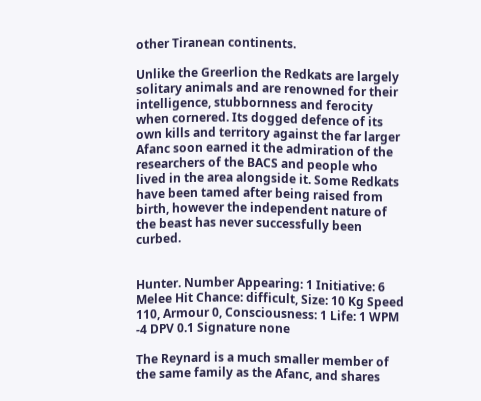other Tiranean continents.

Unlike the Greerlion the Redkats are largely solitary animals and are renowned for their intelligence, stubbornness and ferocity when cornered. Its dogged defence of its own kills and territory against the far larger Afanc soon earned it the admiration of the researchers of the BACS and people who lived in the area alongside it. Some Redkats have been tamed after being raised from birth, however the independent nature of the beast has never successfully been curbed.


Hunter. Number Appearing: 1 Initiative: 6 Melee Hit Chance: difficult, Size: 10 Kg Speed 110, Armour 0, Consciousness: 1 Life: 1 WPM -4 DPV 0.1 Signature none

The Reynard is a much smaller member of the same family as the Afanc, and shares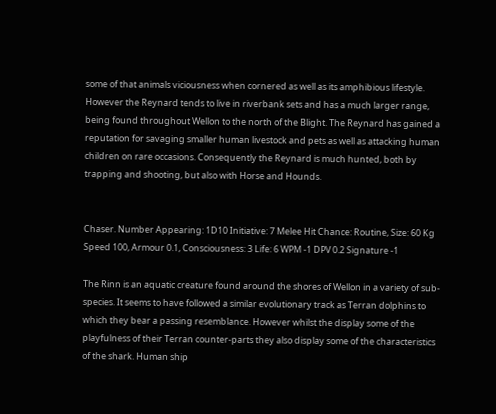some of that animals viciousness when cornered as well as its amphibious lifestyle. However the Reynard tends to live in riverbank sets and has a much larger range, being found throughout Wellon to the north of the Blight. The Reynard has gained a reputation for savaging smaller human livestock and pets as well as attacking human children on rare occasions. Consequently the Reynard is much hunted, both by trapping and shooting, but also with Horse and Hounds.


Chaser. Number Appearing: 1D10 Initiative: 7 Melee Hit Chance: Routine, Size: 60 Kg Speed 100, Armour 0.1, Consciousness: 3 Life: 6 WPM -1 DPV 0.2 Signature -1

The Rinn is an aquatic creature found around the shores of Wellon in a variety of sub-species. It seems to have followed a similar evolutionary track as Terran dolphins to which they bear a passing resemblance. However whilst the display some of the playfulness of their Terran counter-parts they also display some of the characteristics of the shark. Human ship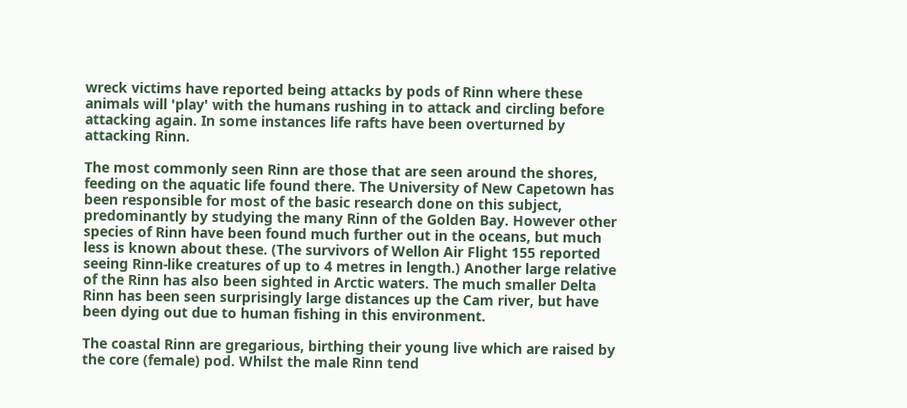wreck victims have reported being attacks by pods of Rinn where these animals will 'play' with the humans rushing in to attack and circling before attacking again. In some instances life rafts have been overturned by attacking Rinn.

The most commonly seen Rinn are those that are seen around the shores, feeding on the aquatic life found there. The University of New Capetown has been responsible for most of the basic research done on this subject, predominantly by studying the many Rinn of the Golden Bay. However other species of Rinn have been found much further out in the oceans, but much less is known about these. (The survivors of Wellon Air Flight 155 reported seeing Rinn-like creatures of up to 4 metres in length.) Another large relative of the Rinn has also been sighted in Arctic waters. The much smaller Delta Rinn has been seen surprisingly large distances up the Cam river, but have been dying out due to human fishing in this environment.

The coastal Rinn are gregarious, birthing their young live which are raised by the core (female) pod. Whilst the male Rinn tend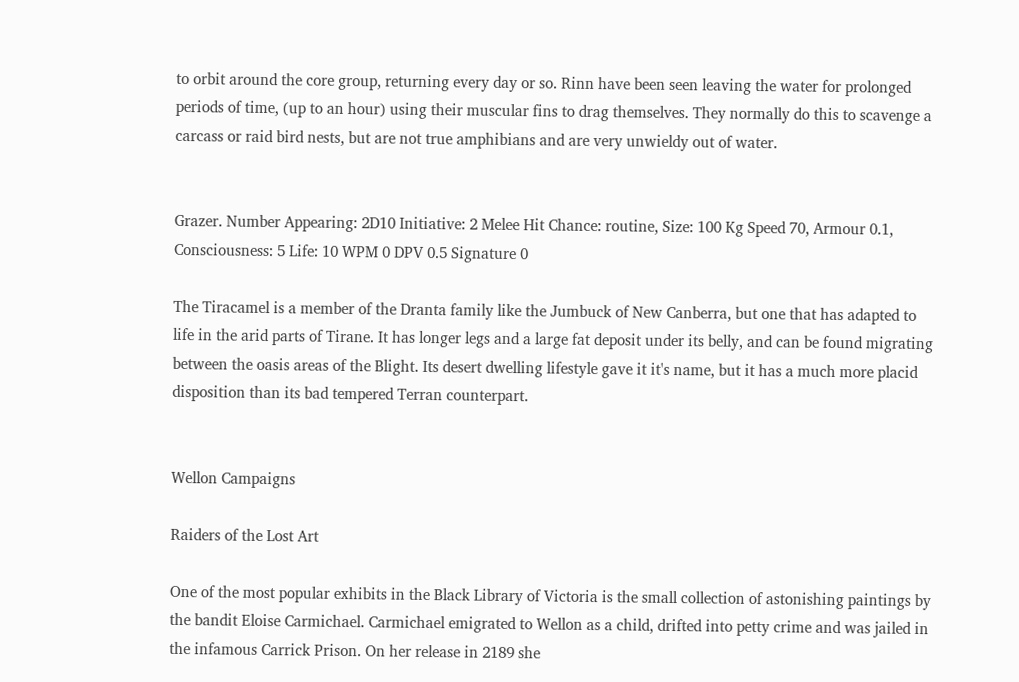to orbit around the core group, returning every day or so. Rinn have been seen leaving the water for prolonged periods of time, (up to an hour) using their muscular fins to drag themselves. They normally do this to scavenge a carcass or raid bird nests, but are not true amphibians and are very unwieldy out of water.


Grazer. Number Appearing: 2D10 Initiative: 2 Melee Hit Chance: routine, Size: 100 Kg Speed 70, Armour 0.1, Consciousness: 5 Life: 10 WPM 0 DPV 0.5 Signature 0

The Tiracamel is a member of the Dranta family like the Jumbuck of New Canberra, but one that has adapted to life in the arid parts of Tirane. It has longer legs and a large fat deposit under its belly, and can be found migrating between the oasis areas of the Blight. Its desert dwelling lifestyle gave it it's name, but it has a much more placid disposition than its bad tempered Terran counterpart.


Wellon Campaigns

Raiders of the Lost Art

One of the most popular exhibits in the Black Library of Victoria is the small collection of astonishing paintings by the bandit Eloise Carmichael. Carmichael emigrated to Wellon as a child, drifted into petty crime and was jailed in the infamous Carrick Prison. On her release in 2189 she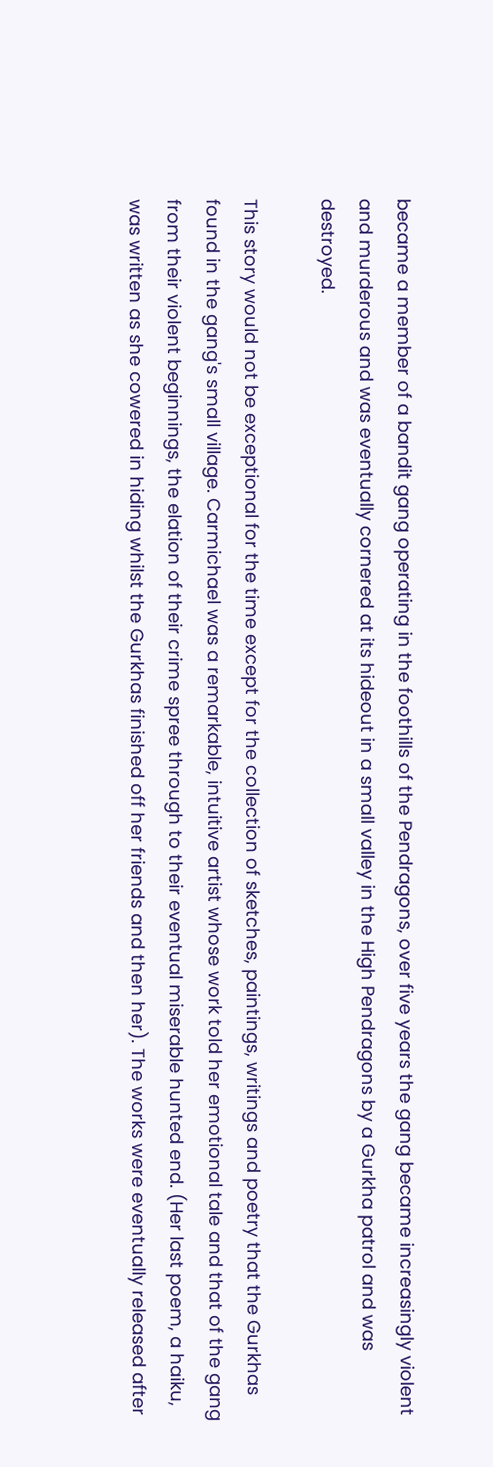became a member of a bandit gang operating in the foothills of the Pendragons, over five years the gang became increasingly violent and murderous and was eventually cornered at its hideout in a small valley in the High Pendragons by a Gurkha patrol and was destroyed.

This story would not be exceptional for the time except for the collection of sketches, paintings, writings and poetry that the Gurkhas found in the gang's small village. Carmichael was a remarkable, intuitive artist whose work told her emotional tale and that of the gang from their violent beginnings, the elation of their crime spree through to their eventual miserable hunted end. (Her last poem, a haiku, was written as she cowered in hiding whilst the Gurkhas finished off her friends and then her). The works were eventually released after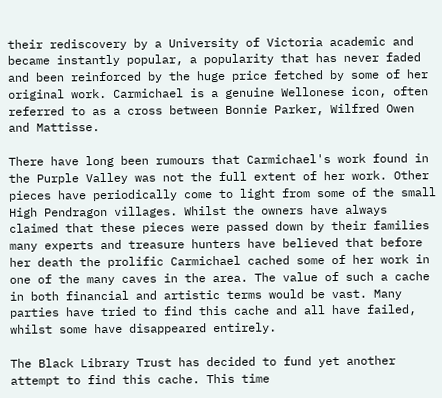their rediscovery by a University of Victoria academic and became instantly popular, a popularity that has never faded and been reinforced by the huge price fetched by some of her original work. Carmichael is a genuine Wellonese icon, often referred to as a cross between Bonnie Parker, Wilfred Owen and Mattisse.

There have long been rumours that Carmichael's work found in the Purple Valley was not the full extent of her work. Other pieces have periodically come to light from some of the small High Pendragon villages. Whilst the owners have always claimed that these pieces were passed down by their families many experts and treasure hunters have believed that before her death the prolific Carmichael cached some of her work in one of the many caves in the area. The value of such a cache in both financial and artistic terms would be vast. Many parties have tried to find this cache and all have failed, whilst some have disappeared entirely.

The Black Library Trust has decided to fund yet another attempt to find this cache. This time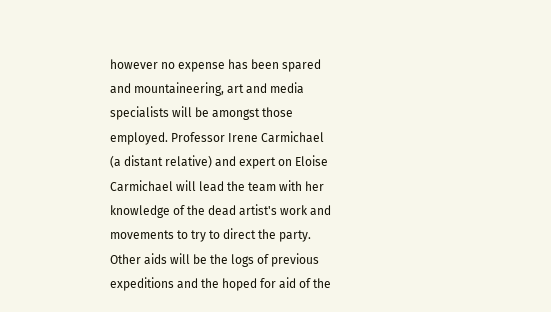however no expense has been spared and mountaineering, art and media specialists will be amongst those employed. Professor Irene Carmichael (a distant relative) and expert on Eloise Carmichael will lead the team with her knowledge of the dead artist's work and movements to try to direct the party. Other aids will be the logs of previous expeditions and the hoped for aid of the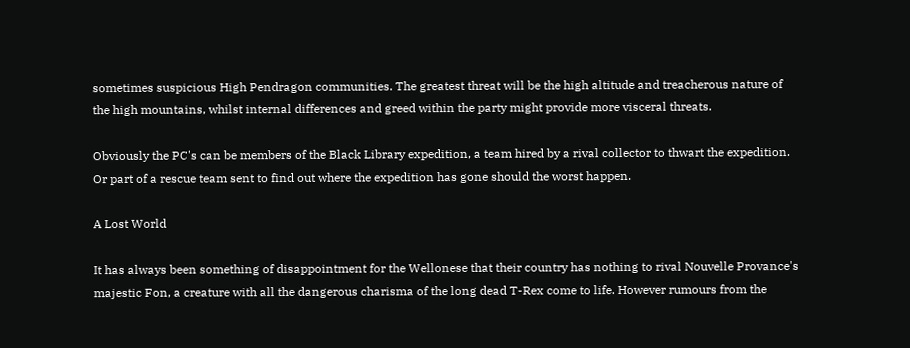sometimes suspicious High Pendragon communities. The greatest threat will be the high altitude and treacherous nature of the high mountains, whilst internal differences and greed within the party might provide more visceral threats.

Obviously the PC's can be members of the Black Library expedition, a team hired by a rival collector to thwart the expedition. Or part of a rescue team sent to find out where the expedition has gone should the worst happen.

A Lost World

It has always been something of disappointment for the Wellonese that their country has nothing to rival Nouvelle Provance's majestic Fon, a creature with all the dangerous charisma of the long dead T-Rex come to life. However rumours from the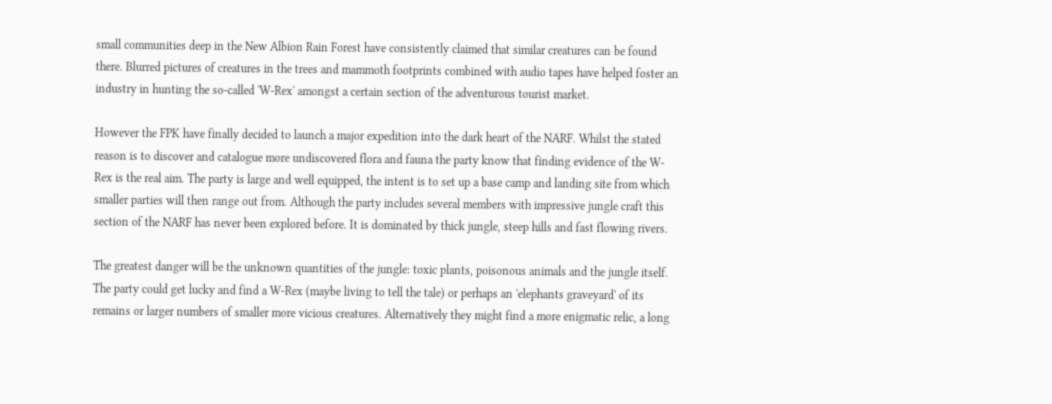small communities deep in the New Albion Rain Forest have consistently claimed that similar creatures can be found there. Blurred pictures of creatures in the trees and mammoth footprints combined with audio tapes have helped foster an industry in hunting the so-called 'W-Rex' amongst a certain section of the adventurous tourist market.

However the FPK have finally decided to launch a major expedition into the dark heart of the NARF. Whilst the stated reason is to discover and catalogue more undiscovered flora and fauna the party know that finding evidence of the W-Rex is the real aim. The party is large and well equipped, the intent is to set up a base camp and landing site from which smaller parties will then range out from. Although the party includes several members with impressive jungle craft this section of the NARF has never been explored before. It is dominated by thick jungle, steep hills and fast flowing rivers.

The greatest danger will be the unknown quantities of the jungle: toxic plants, poisonous animals and the jungle itself. The party could get lucky and find a W-Rex (maybe living to tell the tale) or perhaps an 'elephants graveyard' of its remains or larger numbers of smaller more vicious creatures. Alternatively they might find a more enigmatic relic, a long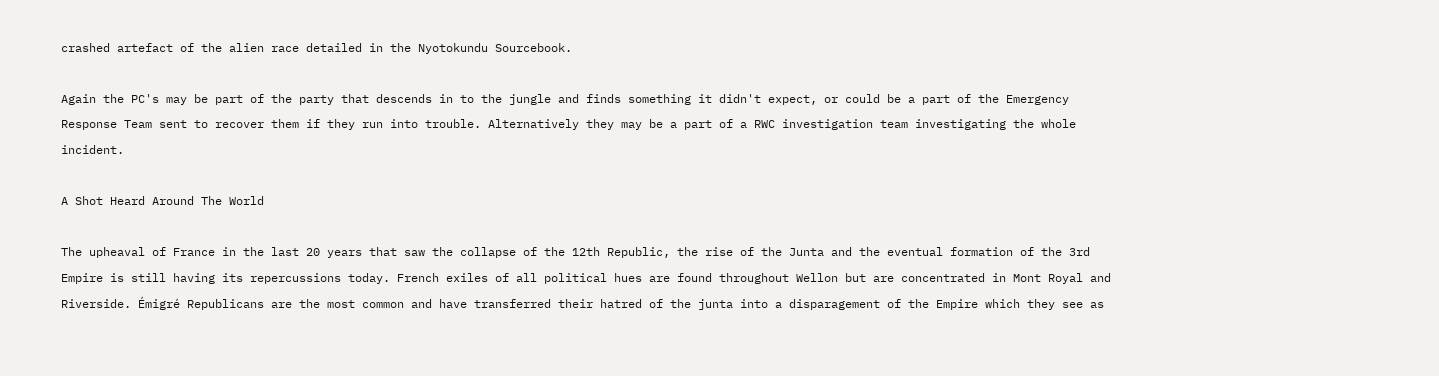crashed artefact of the alien race detailed in the Nyotokundu Sourcebook.

Again the PC's may be part of the party that descends in to the jungle and finds something it didn't expect, or could be a part of the Emergency Response Team sent to recover them if they run into trouble. Alternatively they may be a part of a RWC investigation team investigating the whole incident.

A Shot Heard Around The World

The upheaval of France in the last 20 years that saw the collapse of the 12th Republic, the rise of the Junta and the eventual formation of the 3rd Empire is still having its repercussions today. French exiles of all political hues are found throughout Wellon but are concentrated in Mont Royal and Riverside. Émigré Republicans are the most common and have transferred their hatred of the junta into a disparagement of the Empire which they see as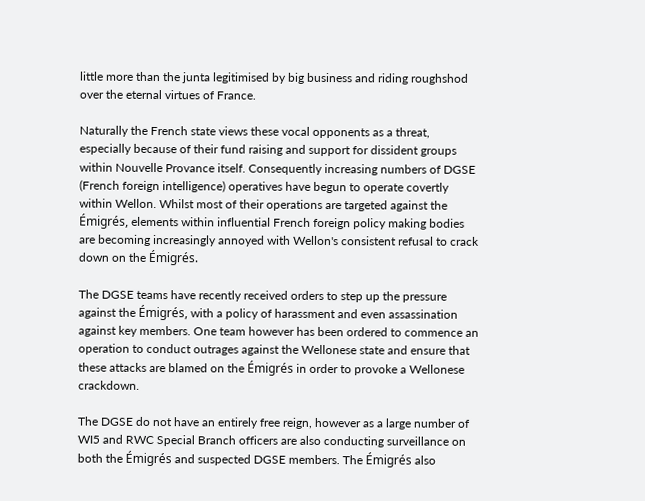little more than the junta legitimised by big business and riding roughshod over the eternal virtues of France.

Naturally the French state views these vocal opponents as a threat, especially because of their fund raising and support for dissident groups within Nouvelle Provance itself. Consequently increasing numbers of DGSE (French foreign intelligence) operatives have begun to operate covertly within Wellon. Whilst most of their operations are targeted against the Émigrés, elements within influential French foreign policy making bodies are becoming increasingly annoyed with Wellon's consistent refusal to crack down on the Émigrés.

The DGSE teams have recently received orders to step up the pressure against the Émigrés, with a policy of harassment and even assassination against key members. One team however has been ordered to commence an operation to conduct outrages against the Wellonese state and ensure that these attacks are blamed on the Émigrés in order to provoke a Wellonese crackdown.

The DGSE do not have an entirely free reign, however as a large number of WI5 and RWC Special Branch officers are also conducting surveillance on both the Émigrés and suspected DGSE members. The Émigrés also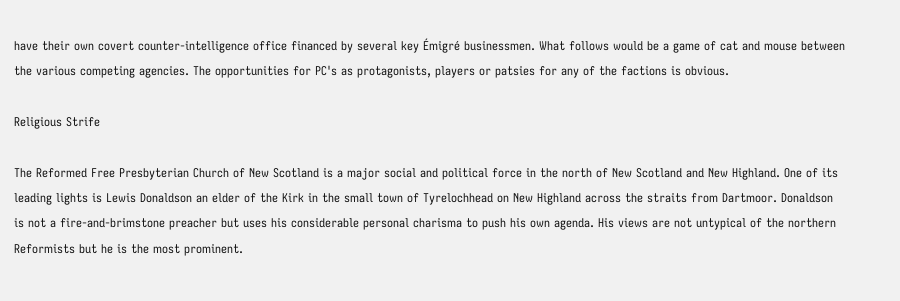have their own covert counter-intelligence office financed by several key Émigré businessmen. What follows would be a game of cat and mouse between the various competing agencies. The opportunities for PC's as protagonists, players or patsies for any of the factions is obvious.

Religious Strife

The Reformed Free Presbyterian Church of New Scotland is a major social and political force in the north of New Scotland and New Highland. One of its leading lights is Lewis Donaldson an elder of the Kirk in the small town of Tyrelochhead on New Highland across the straits from Dartmoor. Donaldson is not a fire-and-brimstone preacher but uses his considerable personal charisma to push his own agenda. His views are not untypical of the northern Reformists but he is the most prominent.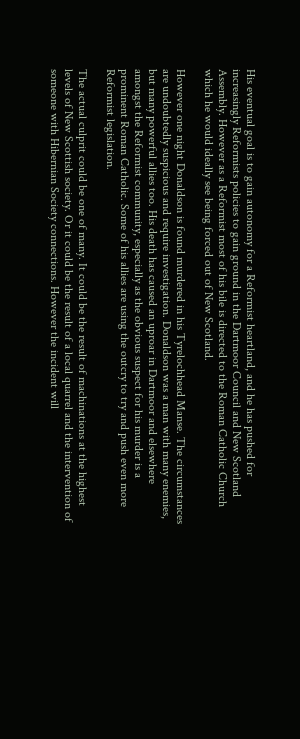His eventual goal is to gain autonomy for a Reformist heartland, and he has pushed for increasingly Reformists policies to gain ground in the Dartmoor Council and New Scotland Assembly. However as a Reformist most of his bile is directed to the Roman Catholic Church which he would ideally see being forced out of New Scotland.

However one night Donaldson is found murdered in his Tyrelochhead Manse. The circumstances are undoubtedly suspicious and require investigation. Donaldson was a man with many enemies, but many powerful allies too. His death has caused an uproar in Dartmoor and elsewhere amongst the Reformist community, especially as the obvious suspect for his murder is a prominent Roman Catholic. Some of his allies are using the outcry to try and push even more Reformist legislation.

The actual culprit could be one of many. It could be the result of machinations at the highest levels of New Scottish society. Or it could be the result of a local quarrel and the intervention of someone with Hibernian Society connections. However the incident will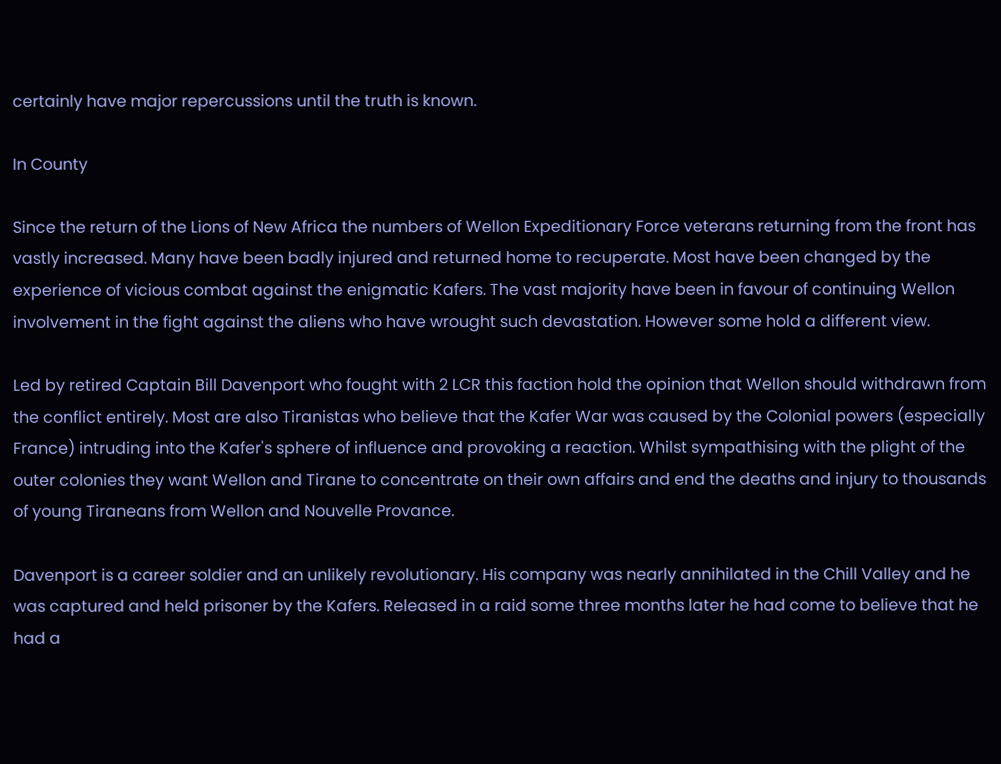certainly have major repercussions until the truth is known.

In County

Since the return of the Lions of New Africa the numbers of Wellon Expeditionary Force veterans returning from the front has vastly increased. Many have been badly injured and returned home to recuperate. Most have been changed by the experience of vicious combat against the enigmatic Kafers. The vast majority have been in favour of continuing Wellon involvement in the fight against the aliens who have wrought such devastation. However some hold a different view.

Led by retired Captain Bill Davenport who fought with 2 LCR this faction hold the opinion that Wellon should withdrawn from the conflict entirely. Most are also Tiranistas who believe that the Kafer War was caused by the Colonial powers (especially France) intruding into the Kafer's sphere of influence and provoking a reaction. Whilst sympathising with the plight of the outer colonies they want Wellon and Tirane to concentrate on their own affairs and end the deaths and injury to thousands of young Tiraneans from Wellon and Nouvelle Provance.

Davenport is a career soldier and an unlikely revolutionary. His company was nearly annihilated in the Chill Valley and he was captured and held prisoner by the Kafers. Released in a raid some three months later he had come to believe that he had a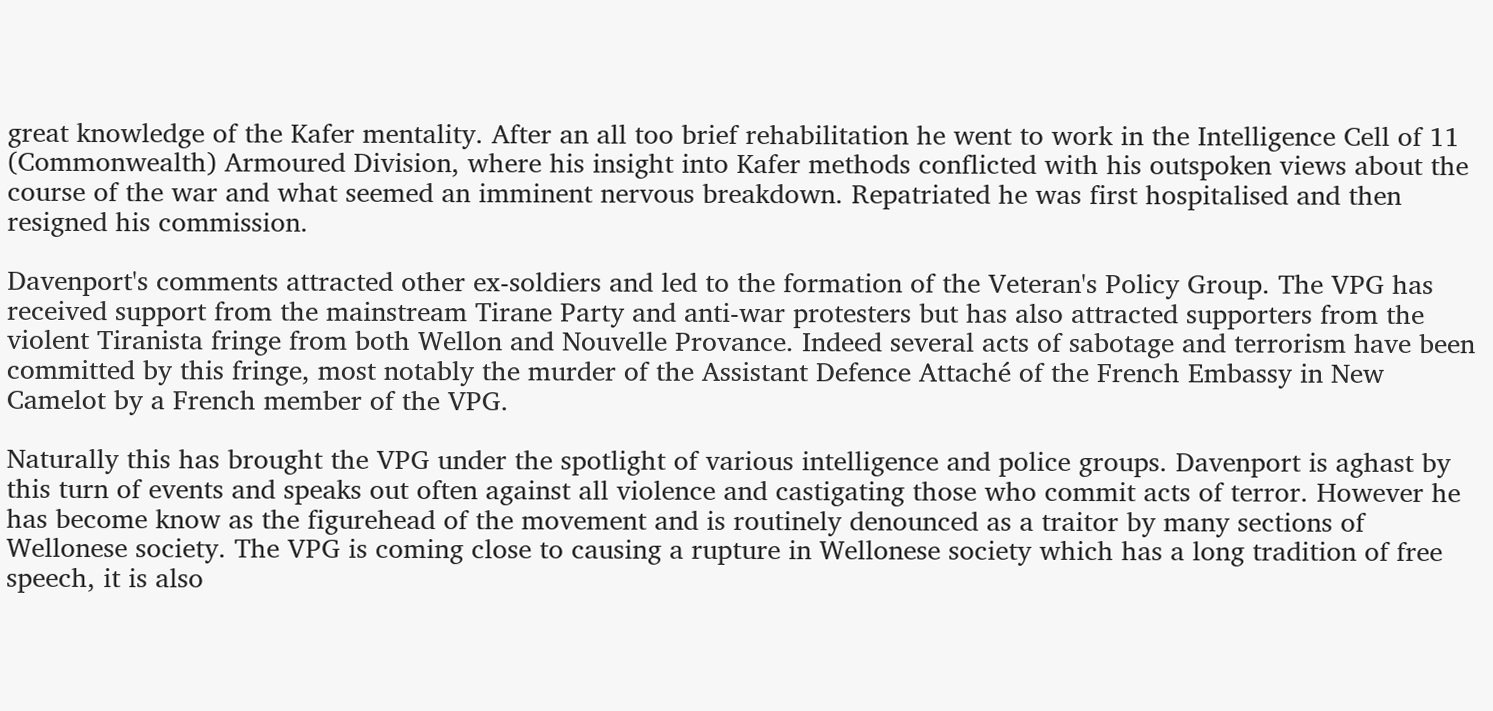great knowledge of the Kafer mentality. After an all too brief rehabilitation he went to work in the Intelligence Cell of 11 (Commonwealth) Armoured Division, where his insight into Kafer methods conflicted with his outspoken views about the course of the war and what seemed an imminent nervous breakdown. Repatriated he was first hospitalised and then resigned his commission.

Davenport's comments attracted other ex-soldiers and led to the formation of the Veteran's Policy Group. The VPG has received support from the mainstream Tirane Party and anti-war protesters but has also attracted supporters from the violent Tiranista fringe from both Wellon and Nouvelle Provance. Indeed several acts of sabotage and terrorism have been committed by this fringe, most notably the murder of the Assistant Defence Attaché of the French Embassy in New Camelot by a French member of the VPG.

Naturally this has brought the VPG under the spotlight of various intelligence and police groups. Davenport is aghast by this turn of events and speaks out often against all violence and castigating those who commit acts of terror. However he has become know as the figurehead of the movement and is routinely denounced as a traitor by many sections of Wellonese society. The VPG is coming close to causing a rupture in Wellonese society which has a long tradition of free speech, it is also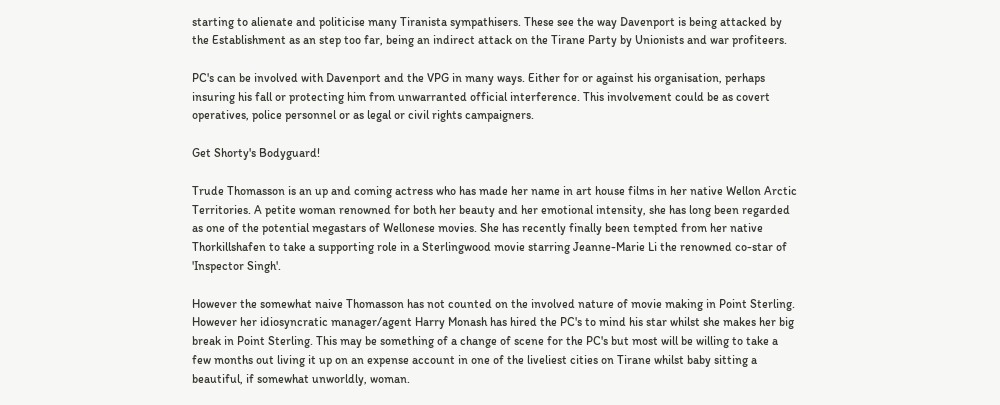starting to alienate and politicise many Tiranista sympathisers. These see the way Davenport is being attacked by the Establishment as an step too far, being an indirect attack on the Tirane Party by Unionists and war profiteers.

PC's can be involved with Davenport and the VPG in many ways. Either for or against his organisation, perhaps insuring his fall or protecting him from unwarranted official interference. This involvement could be as covert operatives, police personnel or as legal or civil rights campaigners.

Get Shorty's Bodyguard!

Trude Thomasson is an up and coming actress who has made her name in art house films in her native Wellon Arctic Territories. A petite woman renowned for both her beauty and her emotional intensity, she has long been regarded as one of the potential megastars of Wellonese movies. She has recently finally been tempted from her native Thorkillshafen to take a supporting role in a Sterlingwood movie starring Jeanne-Marie Li the renowned co-star of 'Inspector Singh'.

However the somewhat naive Thomasson has not counted on the involved nature of movie making in Point Sterling. However her idiosyncratic manager/agent Harry Monash has hired the PC's to mind his star whilst she makes her big break in Point Sterling. This may be something of a change of scene for the PC's but most will be willing to take a few months out living it up on an expense account in one of the liveliest cities on Tirane whilst baby sitting a beautiful, if somewhat unworldly, woman.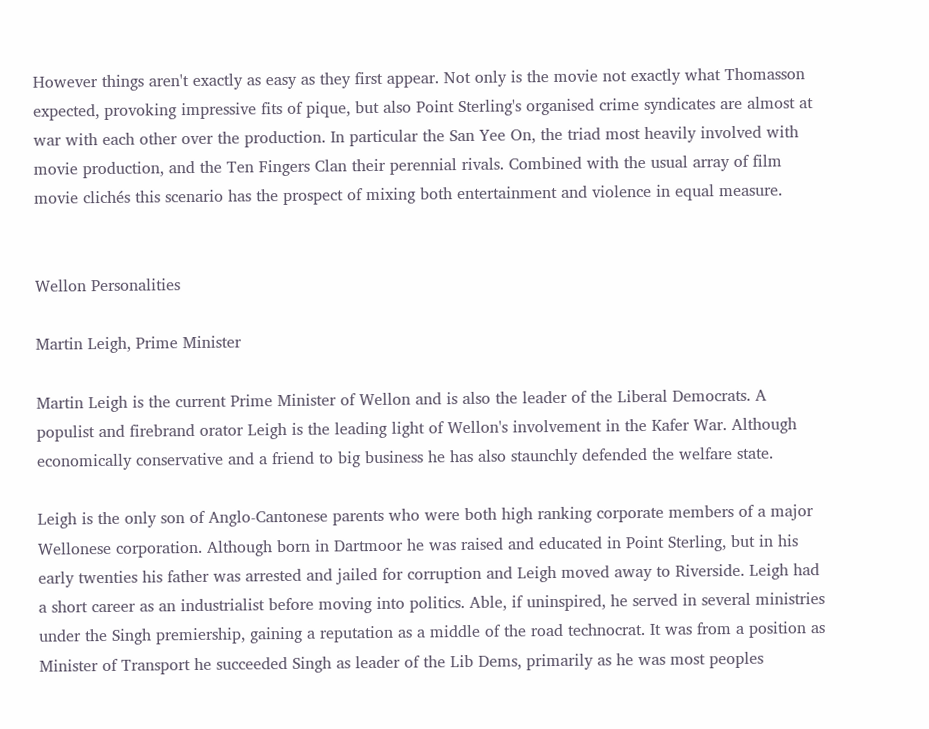However things aren't exactly as easy as they first appear. Not only is the movie not exactly what Thomasson expected, provoking impressive fits of pique, but also Point Sterling's organised crime syndicates are almost at war with each other over the production. In particular the San Yee On, the triad most heavily involved with movie production, and the Ten Fingers Clan their perennial rivals. Combined with the usual array of film movie clichés this scenario has the prospect of mixing both entertainment and violence in equal measure.


Wellon Personalities

Martin Leigh, Prime Minister

Martin Leigh is the current Prime Minister of Wellon and is also the leader of the Liberal Democrats. A populist and firebrand orator Leigh is the leading light of Wellon's involvement in the Kafer War. Although economically conservative and a friend to big business he has also staunchly defended the welfare state.

Leigh is the only son of Anglo-Cantonese parents who were both high ranking corporate members of a major Wellonese corporation. Although born in Dartmoor he was raised and educated in Point Sterling, but in his early twenties his father was arrested and jailed for corruption and Leigh moved away to Riverside. Leigh had a short career as an industrialist before moving into politics. Able, if uninspired, he served in several ministries under the Singh premiership, gaining a reputation as a middle of the road technocrat. It was from a position as Minister of Transport he succeeded Singh as leader of the Lib Dems, primarily as he was most peoples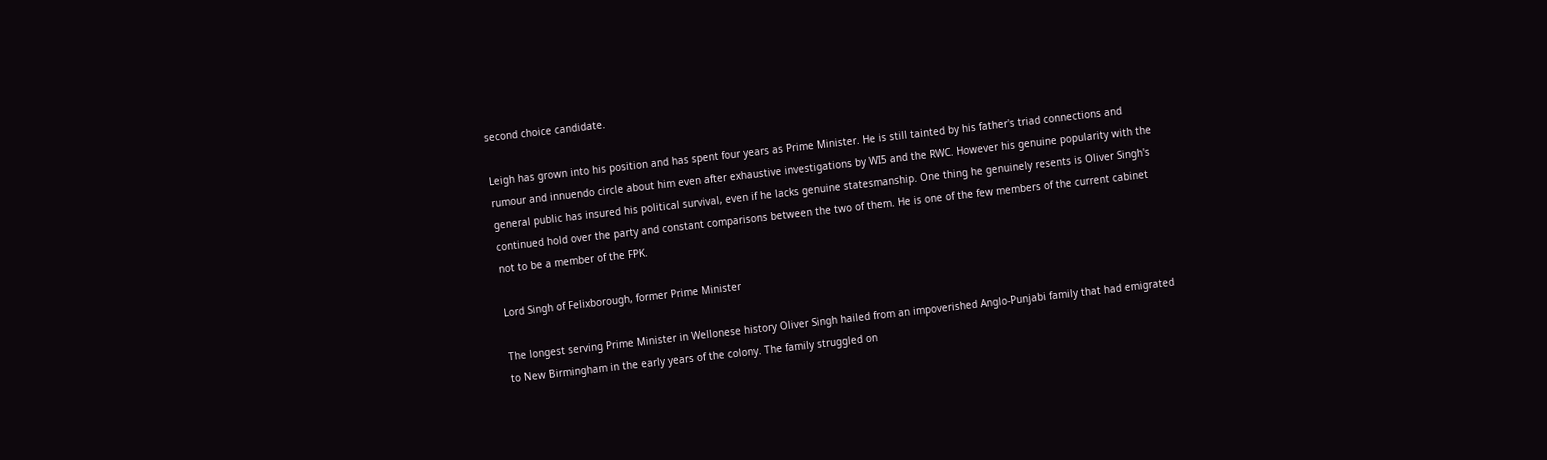second choice candidate.

Leigh has grown into his position and has spent four years as Prime Minister. He is still tainted by his father's triad connections and rumour and innuendo circle about him even after exhaustive investigations by WI5 and the RWC. However his genuine popularity with the general public has insured his political survival, even if he lacks genuine statesmanship. One thing he genuinely resents is Oliver Singh's continued hold over the party and constant comparisons between the two of them. He is one of the few members of the current cabinet not to be a member of the FPK.

Lord Singh of Felixborough, former Prime Minister

The longest serving Prime Minister in Wellonese history Oliver Singh hailed from an impoverished Anglo-Punjabi family that had emigrated to New Birmingham in the early years of the colony. The family struggled on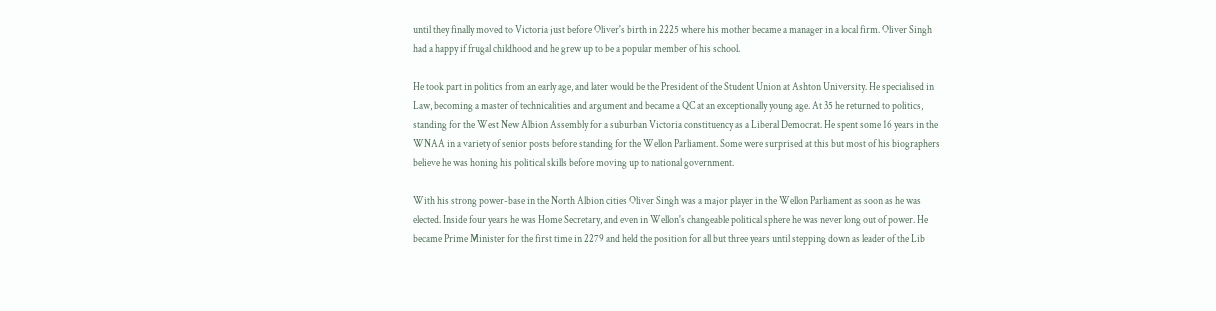until they finally moved to Victoria just before Oliver's birth in 2225 where his mother became a manager in a local firm. Oliver Singh had a happy if frugal childhood and he grew up to be a popular member of his school.

He took part in politics from an early age, and later would be the President of the Student Union at Ashton University. He specialised in Law, becoming a master of technicalities and argument and became a QC at an exceptionally young age. At 35 he returned to politics, standing for the West New Albion Assembly for a suburban Victoria constituency as a Liberal Democrat. He spent some 16 years in the WNAA in a variety of senior posts before standing for the Wellon Parliament. Some were surprised at this but most of his biographers believe he was honing his political skills before moving up to national government.

With his strong power-base in the North Albion cities Oliver Singh was a major player in the Wellon Parliament as soon as he was elected. Inside four years he was Home Secretary, and even in Wellon's changeable political sphere he was never long out of power. He became Prime Minister for the first time in 2279 and held the position for all but three years until stepping down as leader of the Lib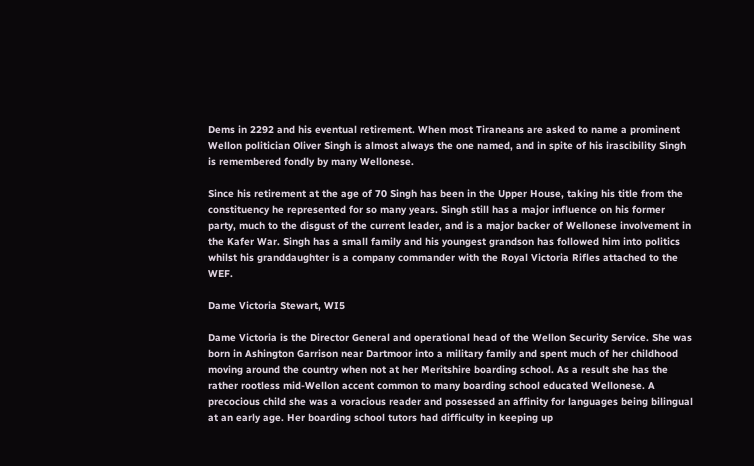Dems in 2292 and his eventual retirement. When most Tiraneans are asked to name a prominent Wellon politician Oliver Singh is almost always the one named, and in spite of his irascibility Singh is remembered fondly by many Wellonese.

Since his retirement at the age of 70 Singh has been in the Upper House, taking his title from the constituency he represented for so many years. Singh still has a major influence on his former party, much to the disgust of the current leader, and is a major backer of Wellonese involvement in the Kafer War. Singh has a small family and his youngest grandson has followed him into politics whilst his granddaughter is a company commander with the Royal Victoria Rifles attached to the WEF.

Dame Victoria Stewart, WI5

Dame Victoria is the Director General and operational head of the Wellon Security Service. She was born in Ashington Garrison near Dartmoor into a military family and spent much of her childhood moving around the country when not at her Meritshire boarding school. As a result she has the rather rootless mid-Wellon accent common to many boarding school educated Wellonese. A precocious child she was a voracious reader and possessed an affinity for languages being bilingual at an early age. Her boarding school tutors had difficulty in keeping up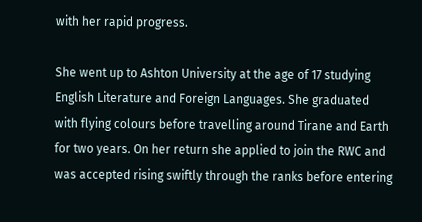with her rapid progress.

She went up to Ashton University at the age of 17 studying English Literature and Foreign Languages. She graduated with flying colours before travelling around Tirane and Earth for two years. On her return she applied to join the RWC and was accepted rising swiftly through the ranks before entering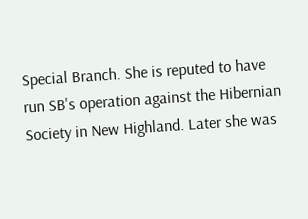Special Branch. She is reputed to have run SB's operation against the Hibernian Society in New Highland. Later she was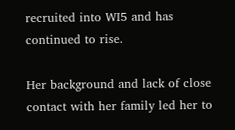recruited into WI5 and has continued to rise.

Her background and lack of close contact with her family led her to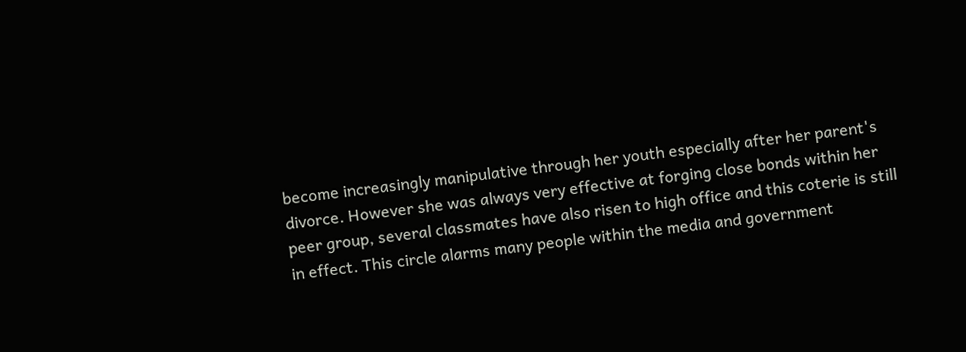become increasingly manipulative through her youth especially after her parent's divorce. However she was always very effective at forging close bonds within her peer group, several classmates have also risen to high office and this coterie is still in effect. This circle alarms many people within the media and government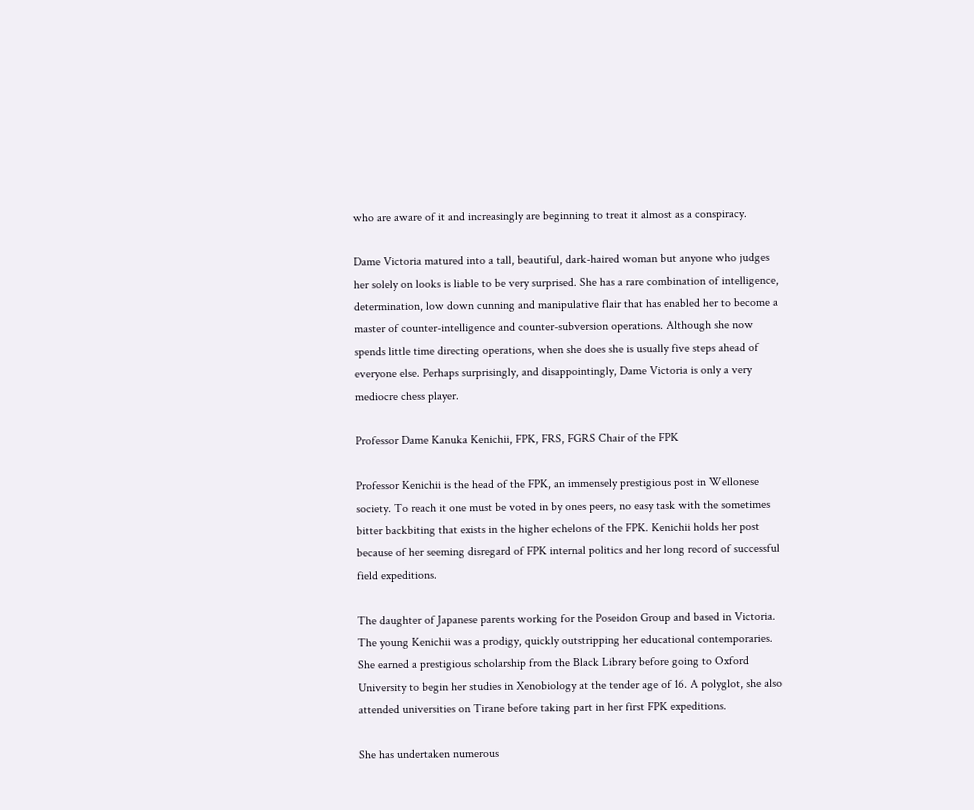who are aware of it and increasingly are beginning to treat it almost as a conspiracy.

Dame Victoria matured into a tall, beautiful, dark-haired woman but anyone who judges her solely on looks is liable to be very surprised. She has a rare combination of intelligence, determination, low down cunning and manipulative flair that has enabled her to become a master of counter-intelligence and counter-subversion operations. Although she now spends little time directing operations, when she does she is usually five steps ahead of everyone else. Perhaps surprisingly, and disappointingly, Dame Victoria is only a very mediocre chess player.

Professor Dame Kanuka Kenichii, FPK, FRS, FGRS Chair of the FPK

Professor Kenichii is the head of the FPK, an immensely prestigious post in Wellonese society. To reach it one must be voted in by ones peers, no easy task with the sometimes bitter backbiting that exists in the higher echelons of the FPK. Kenichii holds her post because of her seeming disregard of FPK internal politics and her long record of successful field expeditions.

The daughter of Japanese parents working for the Poseidon Group and based in Victoria. The young Kenichii was a prodigy, quickly outstripping her educational contemporaries. She earned a prestigious scholarship from the Black Library before going to Oxford University to begin her studies in Xenobiology at the tender age of 16. A polyglot, she also attended universities on Tirane before taking part in her first FPK expeditions.

She has undertaken numerous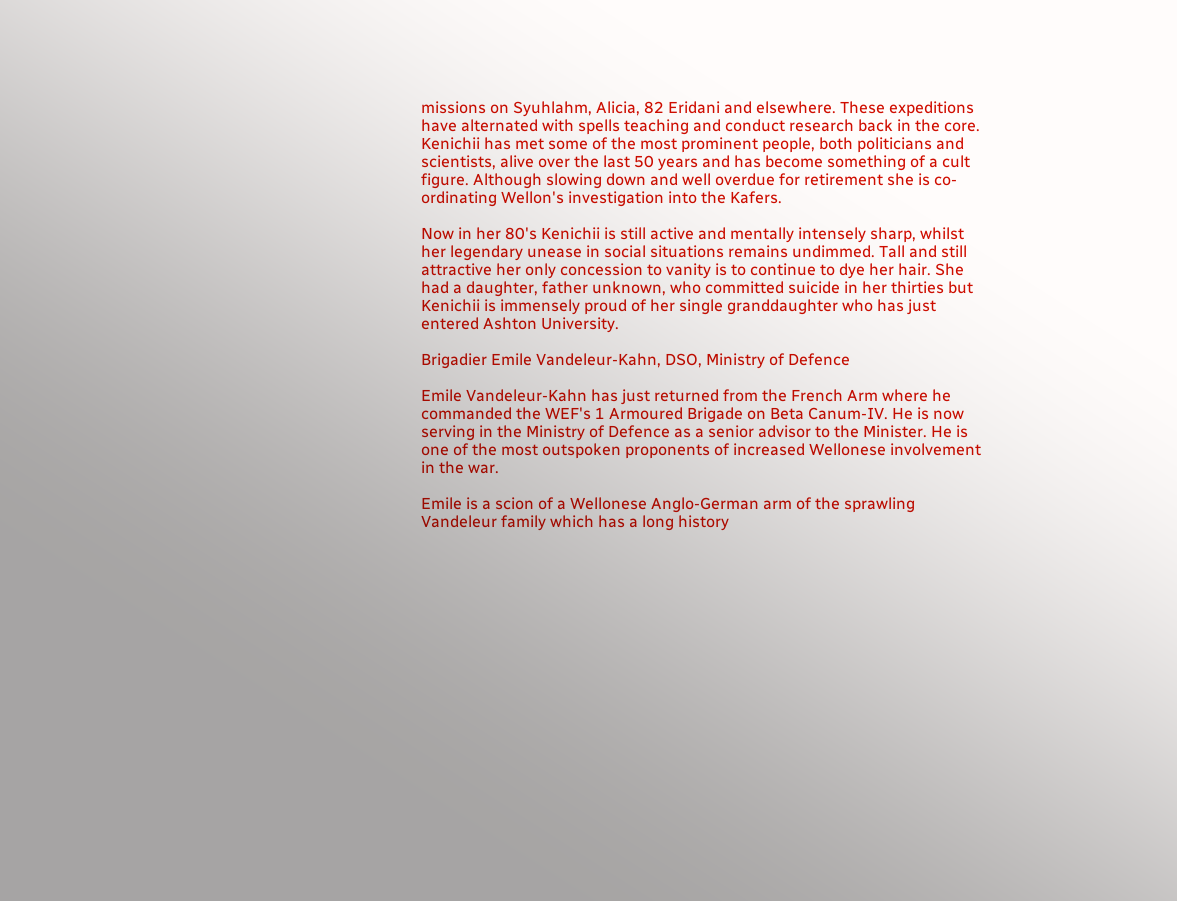missions on Syuhlahm, Alicia, 82 Eridani and elsewhere. These expeditions have alternated with spells teaching and conduct research back in the core. Kenichii has met some of the most prominent people, both politicians and scientists, alive over the last 50 years and has become something of a cult figure. Although slowing down and well overdue for retirement she is co-ordinating Wellon's investigation into the Kafers.

Now in her 80's Kenichii is still active and mentally intensely sharp, whilst her legendary unease in social situations remains undimmed. Tall and still attractive her only concession to vanity is to continue to dye her hair. She had a daughter, father unknown, who committed suicide in her thirties but Kenichii is immensely proud of her single granddaughter who has just entered Ashton University.

Brigadier Emile Vandeleur-Kahn, DSO, Ministry of Defence

Emile Vandeleur-Kahn has just returned from the French Arm where he commanded the WEF's 1 Armoured Brigade on Beta Canum-IV. He is now serving in the Ministry of Defence as a senior advisor to the Minister. He is one of the most outspoken proponents of increased Wellonese involvement in the war.

Emile is a scion of a Wellonese Anglo-German arm of the sprawling Vandeleur family which has a long history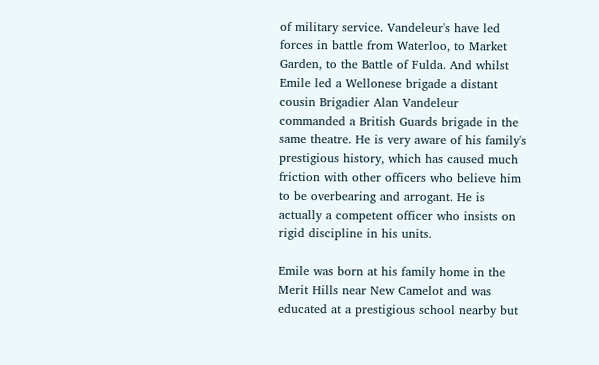of military service. Vandeleur's have led forces in battle from Waterloo, to Market Garden, to the Battle of Fulda. And whilst Emile led a Wellonese brigade a distant cousin Brigadier Alan Vandeleur commanded a British Guards brigade in the same theatre. He is very aware of his family's prestigious history, which has caused much friction with other officers who believe him to be overbearing and arrogant. He is actually a competent officer who insists on rigid discipline in his units.

Emile was born at his family home in the Merit Hills near New Camelot and was educated at a prestigious school nearby but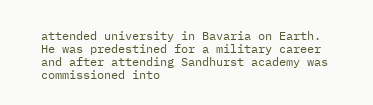attended university in Bavaria on Earth. He was predestined for a military career and after attending Sandhurst academy was commissioned into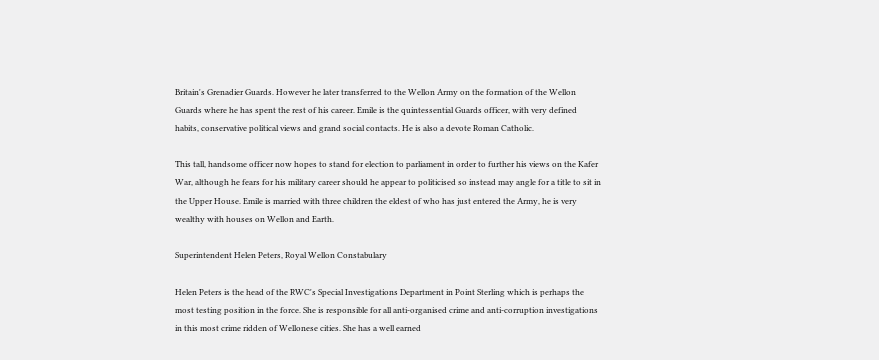Britain's Grenadier Guards. However he later transferred to the Wellon Army on the formation of the Wellon Guards where he has spent the rest of his career. Emile is the quintessential Guards officer, with very defined habits, conservative political views and grand social contacts. He is also a devote Roman Catholic.

This tall, handsome officer now hopes to stand for election to parliament in order to further his views on the Kafer War, although he fears for his military career should he appear to politicised so instead may angle for a title to sit in the Upper House. Emile is married with three children the eldest of who has just entered the Army, he is very wealthy with houses on Wellon and Earth.

Superintendent Helen Peters, Royal Wellon Constabulary

Helen Peters is the head of the RWC's Special Investigations Department in Point Sterling which is perhaps the most testing position in the force. She is responsible for all anti-organised crime and anti-corruption investigations in this most crime ridden of Wellonese cities. She has a well earned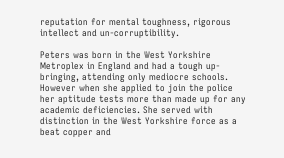reputation for mental toughness, rigorous intellect and un-corruptibility.

Peters was born in the West Yorkshire Metroplex in England and had a tough up-bringing, attending only mediocre schools. However when she applied to join the police her aptitude tests more than made up for any academic deficiencies. She served with distinction in the West Yorkshire force as a beat copper and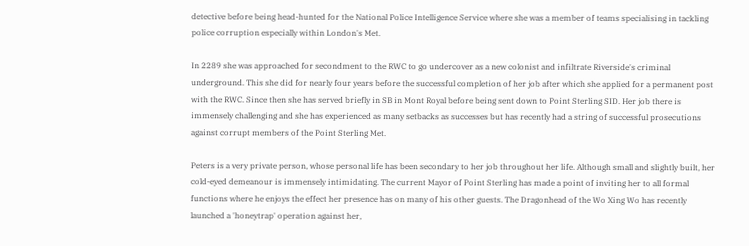detective before being head-hunted for the National Police Intelligence Service where she was a member of teams specialising in tackling police corruption especially within London's Met.

In 2289 she was approached for secondment to the RWC to go undercover as a new colonist and infiltrate Riverside's criminal underground. This she did for nearly four years before the successful completion of her job after which she applied for a permanent post with the RWC. Since then she has served briefly in SB in Mont Royal before being sent down to Point Sterling SID. Her job there is immensely challenging and she has experienced as many setbacks as successes but has recently had a string of successful prosecutions against corrupt members of the Point Sterling Met.

Peters is a very private person, whose personal life has been secondary to her job throughout her life. Although small and slightly built, her cold-eyed demeanour is immensely intimidating. The current Mayor of Point Sterling has made a point of inviting her to all formal functions where he enjoys the effect her presence has on many of his other guests. The Dragonhead of the Wo Xing Wo has recently launched a 'honeytrap' operation against her,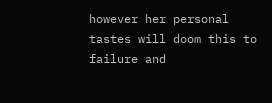however her personal tastes will doom this to failure and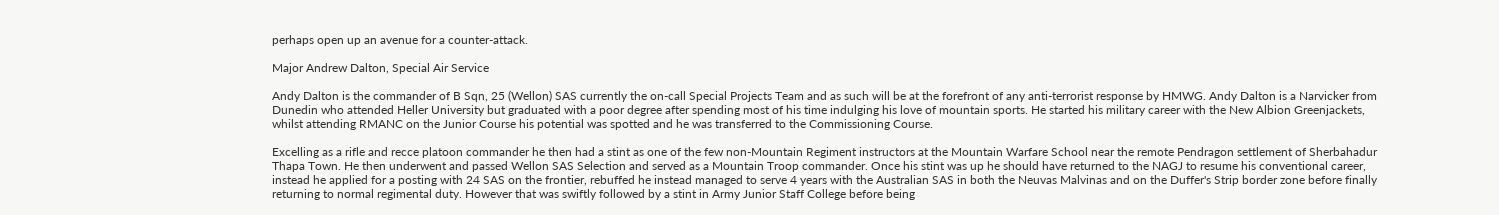perhaps open up an avenue for a counter-attack.

Major Andrew Dalton, Special Air Service

Andy Dalton is the commander of B Sqn, 25 (Wellon) SAS currently the on-call Special Projects Team and as such will be at the forefront of any anti-terrorist response by HMWG. Andy Dalton is a Narvicker from Dunedin who attended Heller University but graduated with a poor degree after spending most of his time indulging his love of mountain sports. He started his military career with the New Albion Greenjackets, whilst attending RMANC on the Junior Course his potential was spotted and he was transferred to the Commissioning Course.

Excelling as a rifle and recce platoon commander he then had a stint as one of the few non-Mountain Regiment instructors at the Mountain Warfare School near the remote Pendragon settlement of Sherbahadur Thapa Town. He then underwent and passed Wellon SAS Selection and served as a Mountain Troop commander. Once his stint was up he should have returned to the NAGJ to resume his conventional career, instead he applied for a posting with 24 SAS on the frontier, rebuffed he instead managed to serve 4 years with the Australian SAS in both the Neuvas Malvinas and on the Duffer's Strip border zone before finally returning to normal regimental duty. However that was swiftly followed by a stint in Army Junior Staff College before being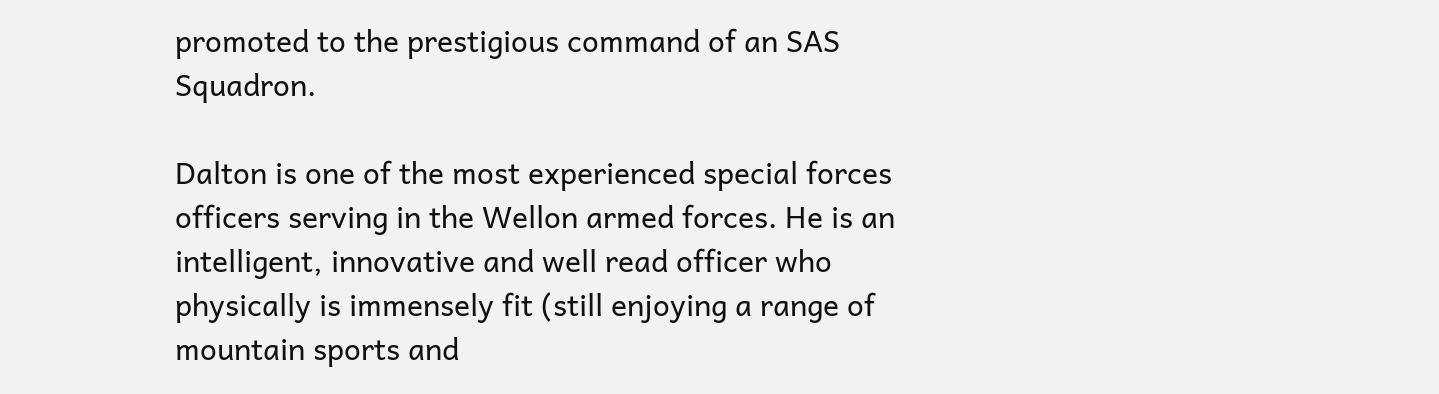promoted to the prestigious command of an SAS Squadron.

Dalton is one of the most experienced special forces officers serving in the Wellon armed forces. He is an intelligent, innovative and well read officer who physically is immensely fit (still enjoying a range of mountain sports and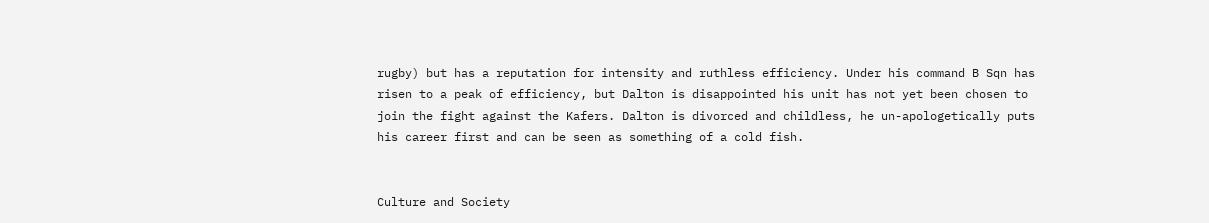rugby) but has a reputation for intensity and ruthless efficiency. Under his command B Sqn has risen to a peak of efficiency, but Dalton is disappointed his unit has not yet been chosen to join the fight against the Kafers. Dalton is divorced and childless, he un-apologetically puts his career first and can be seen as something of a cold fish.


Culture and Society